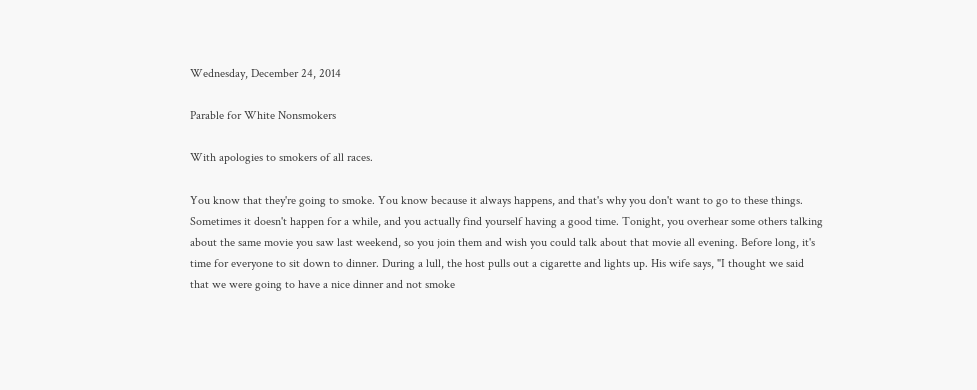Wednesday, December 24, 2014

Parable for White Nonsmokers

With apologies to smokers of all races.

You know that they're going to smoke. You know because it always happens, and that's why you don't want to go to these things. Sometimes it doesn't happen for a while, and you actually find yourself having a good time. Tonight, you overhear some others talking about the same movie you saw last weekend, so you join them and wish you could talk about that movie all evening. Before long, it's time for everyone to sit down to dinner. During a lull, the host pulls out a cigarette and lights up. His wife says, "I thought we said that we were going to have a nice dinner and not smoke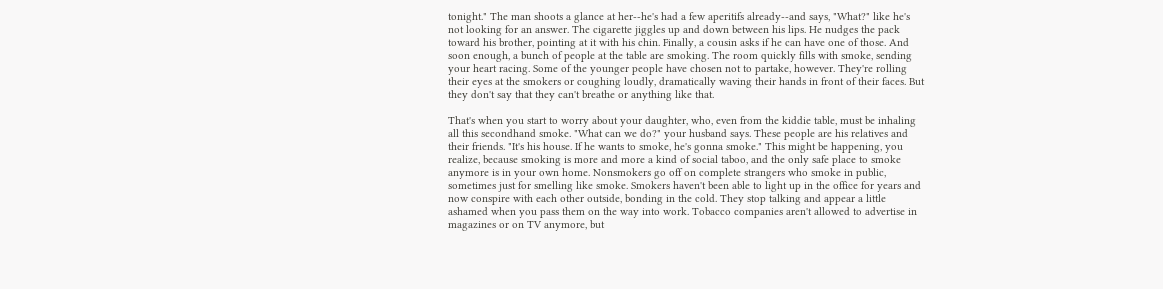tonight." The man shoots a glance at her--he's had a few aperitifs already--and says, "What?" like he's not looking for an answer. The cigarette jiggles up and down between his lips. He nudges the pack toward his brother, pointing at it with his chin. Finally, a cousin asks if he can have one of those. And soon enough, a bunch of people at the table are smoking. The room quickly fills with smoke, sending your heart racing. Some of the younger people have chosen not to partake, however. They're rolling their eyes at the smokers or coughing loudly, dramatically waving their hands in front of their faces. But they don't say that they can't breathe or anything like that.

That's when you start to worry about your daughter, who, even from the kiddie table, must be inhaling all this secondhand smoke. "What can we do?" your husband says. These people are his relatives and their friends. "It's his house. If he wants to smoke, he's gonna smoke." This might be happening, you realize, because smoking is more and more a kind of social taboo, and the only safe place to smoke anymore is in your own home. Nonsmokers go off on complete strangers who smoke in public, sometimes just for smelling like smoke. Smokers haven't been able to light up in the office for years and now conspire with each other outside, bonding in the cold. They stop talking and appear a little ashamed when you pass them on the way into work. Tobacco companies aren't allowed to advertise in magazines or on TV anymore, but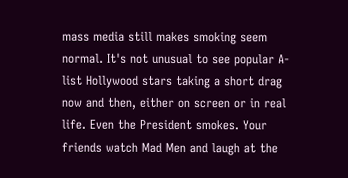mass media still makes smoking seem normal. It's not unusual to see popular A-list Hollywood stars taking a short drag now and then, either on screen or in real life. Even the President smokes. Your friends watch Mad Men and laugh at the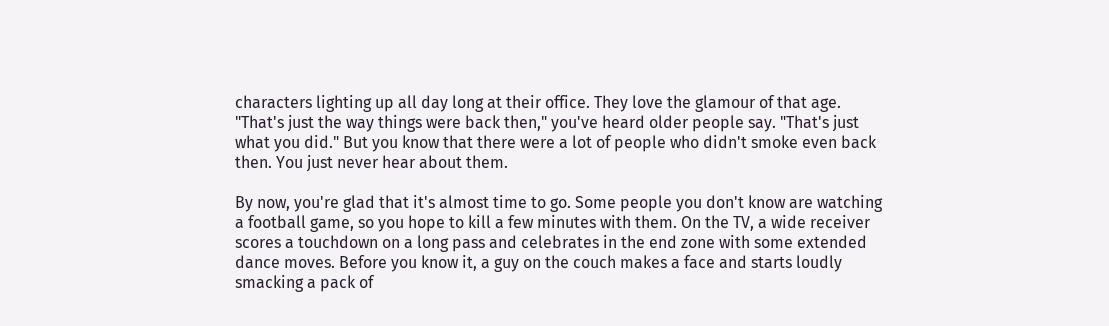characters lighting up all day long at their office. They love the glamour of that age. "That's just the way things were back then," you've heard older people say. "That's just what you did." But you know that there were a lot of people who didn't smoke even back then. You just never hear about them.

By now, you're glad that it's almost time to go. Some people you don't know are watching a football game, so you hope to kill a few minutes with them. On the TV, a wide receiver scores a touchdown on a long pass and celebrates in the end zone with some extended dance moves. Before you know it, a guy on the couch makes a face and starts loudly smacking a pack of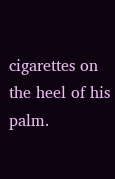cigarettes on the heel of his palm.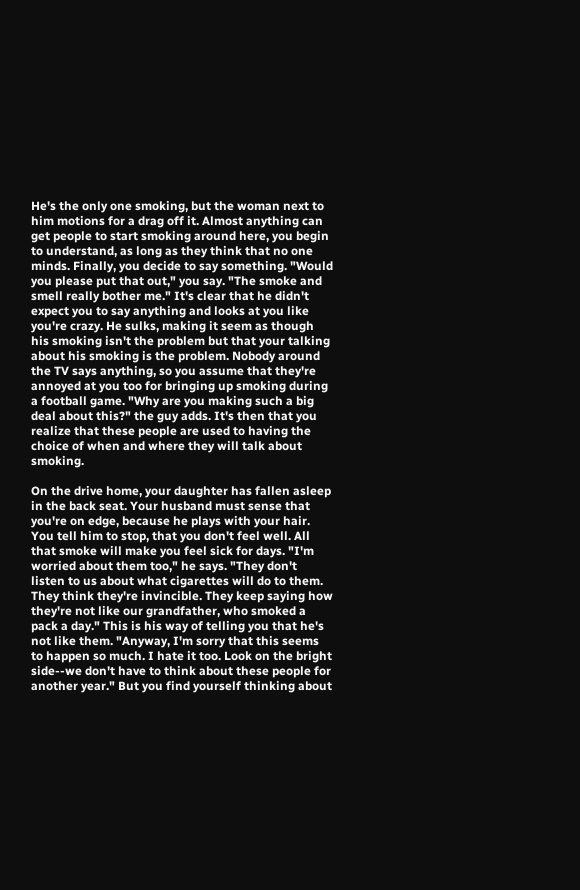He's the only one smoking, but the woman next to him motions for a drag off it. Almost anything can get people to start smoking around here, you begin to understand, as long as they think that no one minds. Finally, you decide to say something. "Would you please put that out," you say. "The smoke and smell really bother me." It's clear that he didn't expect you to say anything and looks at you like you're crazy. He sulks, making it seem as though his smoking isn't the problem but that your talking about his smoking is the problem. Nobody around the TV says anything, so you assume that they're annoyed at you too for bringing up smoking during a football game. "Why are you making such a big deal about this?" the guy adds. It's then that you realize that these people are used to having the choice of when and where they will talk about smoking.

On the drive home, your daughter has fallen asleep in the back seat. Your husband must sense that you're on edge, because he plays with your hair. You tell him to stop, that you don't feel well. All that smoke will make you feel sick for days. "I'm worried about them too," he says. "They don't listen to us about what cigarettes will do to them. They think they're invincible. They keep saying how they're not like our grandfather, who smoked a pack a day." This is his way of telling you that he's not like them. "Anyway, I'm sorry that this seems to happen so much. I hate it too. Look on the bright side--we don't have to think about these people for another year." But you find yourself thinking about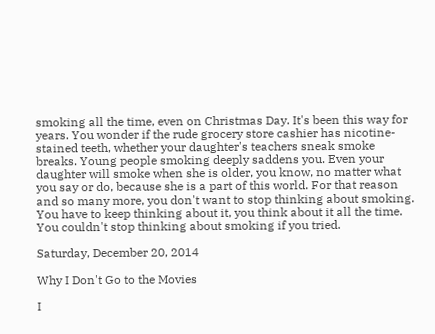smoking all the time, even on Christmas Day. It's been this way for years. You wonder if the rude grocery store cashier has nicotine-stained teeth, whether your daughter's teachers sneak smoke breaks. Young people smoking deeply saddens you. Even your daughter will smoke when she is older, you know, no matter what you say or do, because she is a part of this world. For that reason and so many more, you don't want to stop thinking about smoking. You have to keep thinking about it, you think about it all the time. You couldn't stop thinking about smoking if you tried.

Saturday, December 20, 2014

Why I Don't Go to the Movies

I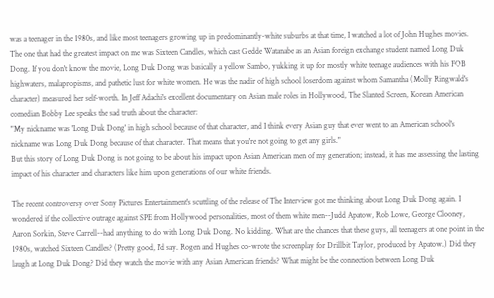was a teenager in the 1980s, and like most teenagers growing up in predominantly-white suburbs at that time, I watched a lot of John Hughes movies. The one that had the greatest impact on me was Sixteen Candles, which cast Gedde Watanabe as an Asian foreign exchange student named Long Duk Dong. If you don't know the movie, Long Duk Dong was basically a yellow Sambo, yukking it up for mostly white teenage audiences with his FOB highwaters, malapropisms, and pathetic lust for white women. He was the nadir of high school loserdom against whom Samantha (Molly Ringwald's character) measured her self-worth. In Jeff Adachi's excellent documentary on Asian male roles in Hollywood, The Slanted Screen, Korean American comedian Bobby Lee speaks the sad truth about the character:
"My nickname was 'Long Duk Dong' in high school because of that character, and I think every Asian guy that ever went to an American school's nickname was Long Duk Dong because of that character. That means that you're not going to get any girls."
But this story of Long Duk Dong is not going to be about his impact upon Asian American men of my generation; instead, it has me assessing the lasting impact of his character and characters like him upon generations of our white friends.

The recent controversy over Sony Pictures Entertainment's scuttling of the release of The Interview got me thinking about Long Duk Dong again. I wondered if the collective outrage against SPE from Hollywood personalities, most of them white men--Judd Apatow, Rob Lowe, George Clooney, Aaron Sorkin, Steve Carrell--had anything to do with Long Duk Dong. No kidding. What are the chances that these guys, all teenagers at one point in the 1980s, watched Sixteen Candles? (Pretty good, I'd say. Rogen and Hughes co-wrote the screenplay for Drillbit Taylor, produced by Apatow.) Did they laugh at Long Duk Dong? Did they watch the movie with any Asian American friends? What might be the connection between Long Duk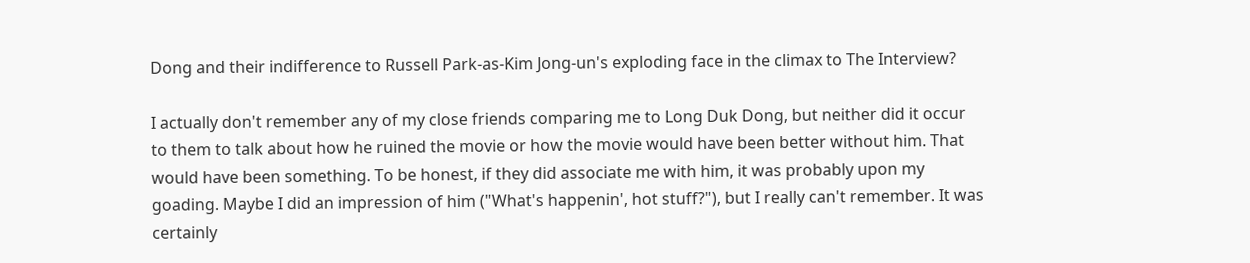Dong and their indifference to Russell Park-as-Kim Jong-un's exploding face in the climax to The Interview?

I actually don't remember any of my close friends comparing me to Long Duk Dong, but neither did it occur to them to talk about how he ruined the movie or how the movie would have been better without him. That would have been something. To be honest, if they did associate me with him, it was probably upon my goading. Maybe I did an impression of him ("What's happenin', hot stuff?"), but I really can't remember. It was certainly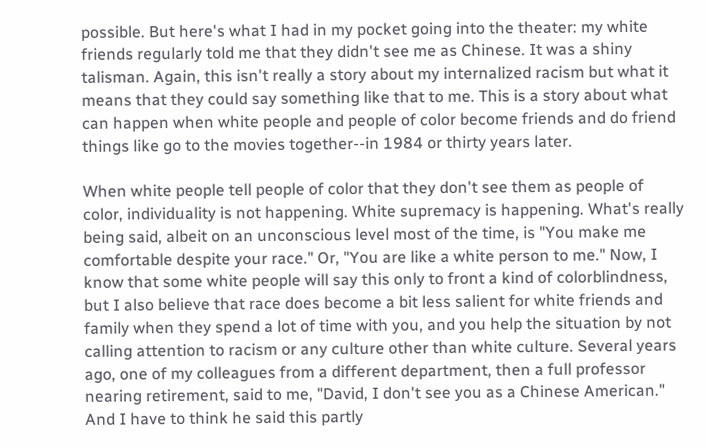possible. But here's what I had in my pocket going into the theater: my white friends regularly told me that they didn't see me as Chinese. It was a shiny talisman. Again, this isn't really a story about my internalized racism but what it means that they could say something like that to me. This is a story about what can happen when white people and people of color become friends and do friend things like go to the movies together--in 1984 or thirty years later.

When white people tell people of color that they don't see them as people of color, individuality is not happening. White supremacy is happening. What's really being said, albeit on an unconscious level most of the time, is "You make me comfortable despite your race." Or, "You are like a white person to me." Now, I know that some white people will say this only to front a kind of colorblindness, but I also believe that race does become a bit less salient for white friends and family when they spend a lot of time with you, and you help the situation by not calling attention to racism or any culture other than white culture. Several years ago, one of my colleagues from a different department, then a full professor nearing retirement, said to me, "David, I don't see you as a Chinese American." And I have to think he said this partly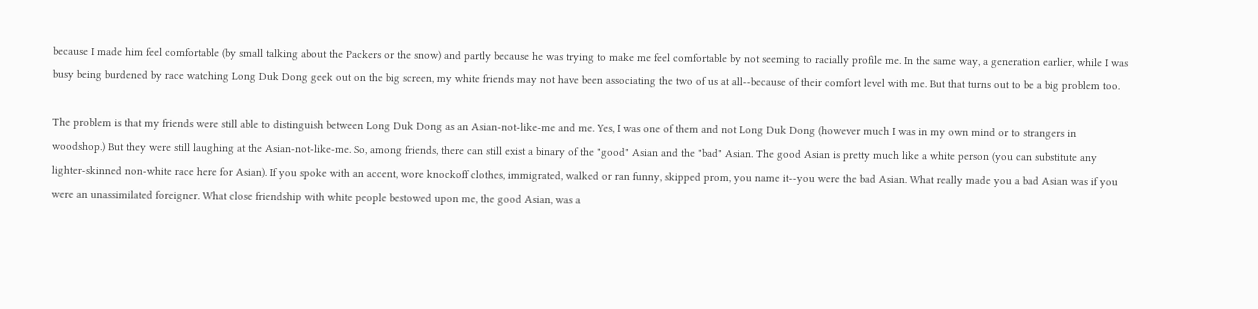because I made him feel comfortable (by small talking about the Packers or the snow) and partly because he was trying to make me feel comfortable by not seeming to racially profile me. In the same way, a generation earlier, while I was busy being burdened by race watching Long Duk Dong geek out on the big screen, my white friends may not have been associating the two of us at all--because of their comfort level with me. But that turns out to be a big problem too.

The problem is that my friends were still able to distinguish between Long Duk Dong as an Asian-not-like-me and me. Yes, I was one of them and not Long Duk Dong (however much I was in my own mind or to strangers in woodshop.) But they were still laughing at the Asian-not-like-me. So, among friends, there can still exist a binary of the "good" Asian and the "bad" Asian. The good Asian is pretty much like a white person (you can substitute any lighter-skinned non-white race here for Asian). If you spoke with an accent, wore knockoff clothes, immigrated, walked or ran funny, skipped prom, you name it--you were the bad Asian. What really made you a bad Asian was if you were an unassimilated foreigner. What close friendship with white people bestowed upon me, the good Asian, was a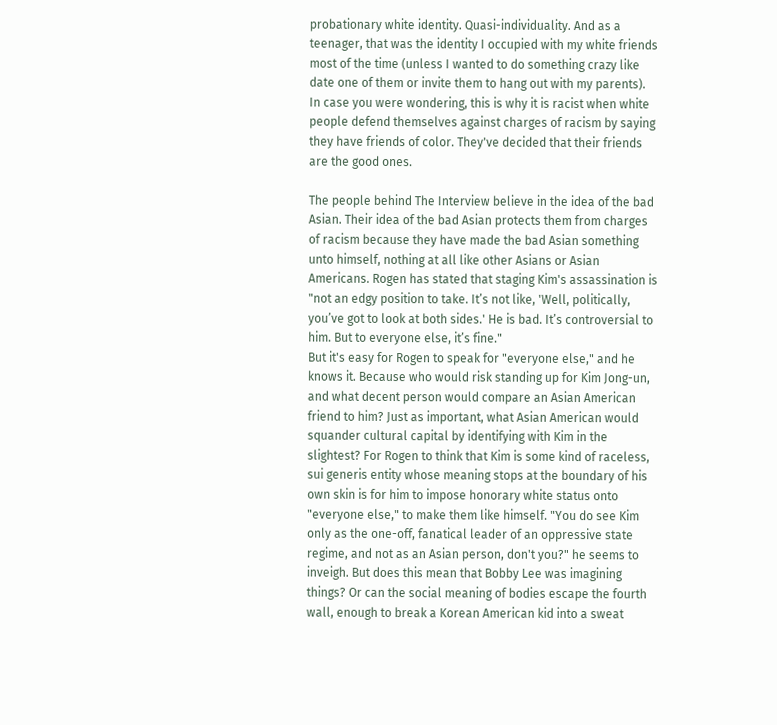probationary white identity. Quasi-individuality. And as a teenager, that was the identity I occupied with my white friends most of the time (unless I wanted to do something crazy like date one of them or invite them to hang out with my parents). In case you were wondering, this is why it is racist when white people defend themselves against charges of racism by saying they have friends of color. They've decided that their friends are the good ones.

The people behind The Interview believe in the idea of the bad Asian. Their idea of the bad Asian protects them from charges of racism because they have made the bad Asian something unto himself, nothing at all like other Asians or Asian Americans. Rogen has stated that staging Kim's assassination is
"not an edgy position to take. It’s not like, 'Well, politically, you’ve got to look at both sides.' He is bad. It’s controversial to him. But to everyone else, it’s fine."
But it's easy for Rogen to speak for "everyone else," and he knows it. Because who would risk standing up for Kim Jong-un, and what decent person would compare an Asian American friend to him? Just as important, what Asian American would squander cultural capital by identifying with Kim in the slightest? For Rogen to think that Kim is some kind of raceless, sui generis entity whose meaning stops at the boundary of his own skin is for him to impose honorary white status onto "everyone else," to make them like himself. "You do see Kim only as the one-off, fanatical leader of an oppressive state regime, and not as an Asian person, don't you?" he seems to inveigh. But does this mean that Bobby Lee was imagining things? Or can the social meaning of bodies escape the fourth wall, enough to break a Korean American kid into a sweat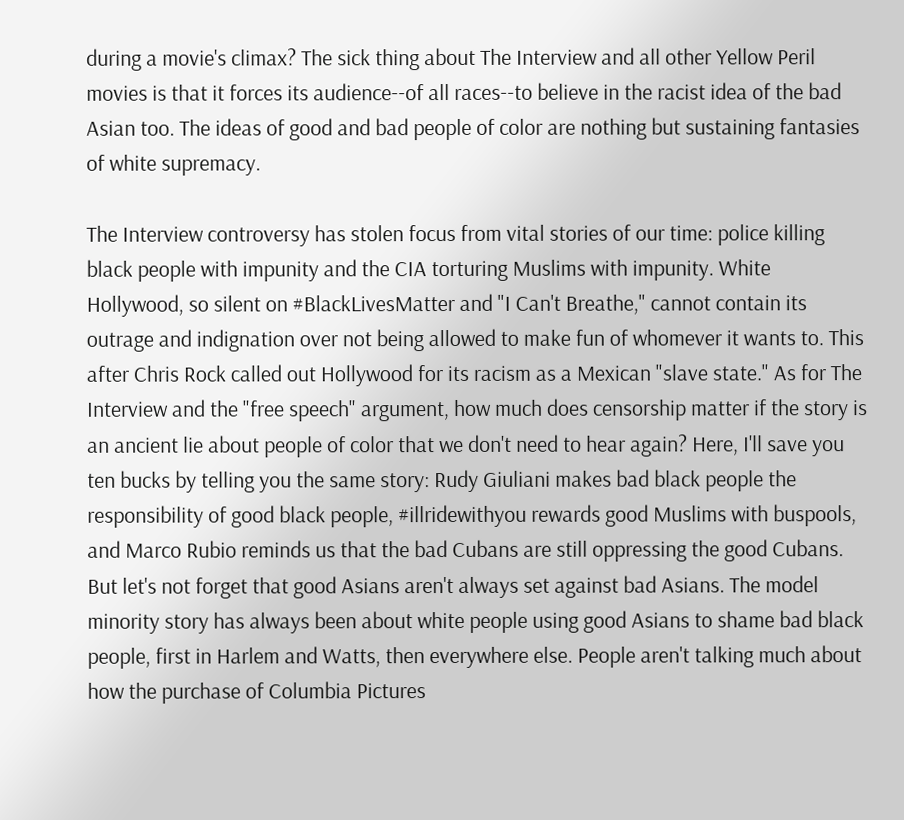during a movie's climax? The sick thing about The Interview and all other Yellow Peril movies is that it forces its audience--of all races--to believe in the racist idea of the bad Asian too. The ideas of good and bad people of color are nothing but sustaining fantasies of white supremacy.

The Interview controversy has stolen focus from vital stories of our time: police killing black people with impunity and the CIA torturing Muslims with impunity. White Hollywood, so silent on #BlackLivesMatter and "I Can't Breathe," cannot contain its outrage and indignation over not being allowed to make fun of whomever it wants to. This after Chris Rock called out Hollywood for its racism as a Mexican "slave state." As for The Interview and the "free speech" argument, how much does censorship matter if the story is an ancient lie about people of color that we don't need to hear again? Here, I'll save you ten bucks by telling you the same story: Rudy Giuliani makes bad black people the responsibility of good black people, #illridewithyou rewards good Muslims with buspools, and Marco Rubio reminds us that the bad Cubans are still oppressing the good Cubans. But let's not forget that good Asians aren't always set against bad Asians. The model minority story has always been about white people using good Asians to shame bad black people, first in Harlem and Watts, then everywhere else. People aren't talking much about how the purchase of Columbia Pictures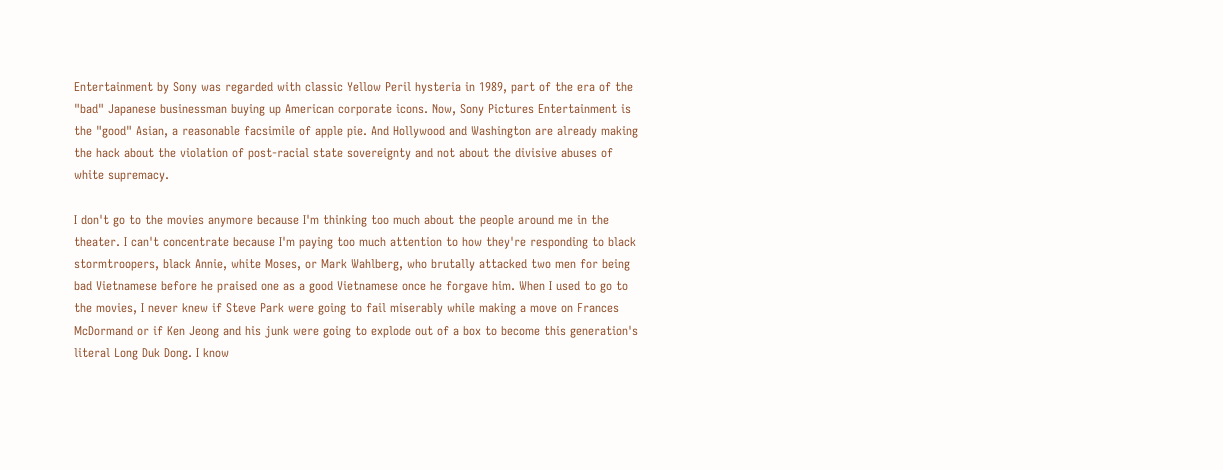Entertainment by Sony was regarded with classic Yellow Peril hysteria in 1989, part of the era of the "bad" Japanese businessman buying up American corporate icons. Now, Sony Pictures Entertainment is the "good" Asian, a reasonable facsimile of apple pie. And Hollywood and Washington are already making the hack about the violation of post-racial state sovereignty and not about the divisive abuses of white supremacy.

I don't go to the movies anymore because I'm thinking too much about the people around me in the theater. I can't concentrate because I'm paying too much attention to how they're responding to black stormtroopers, black Annie, white Moses, or Mark Wahlberg, who brutally attacked two men for being bad Vietnamese before he praised one as a good Vietnamese once he forgave him. When I used to go to the movies, I never knew if Steve Park were going to fail miserably while making a move on Frances McDormand or if Ken Jeong and his junk were going to explode out of a box to become this generation's literal Long Duk Dong. I know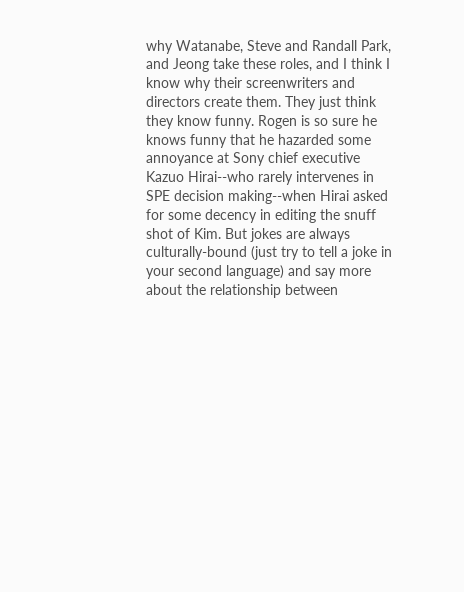why Watanabe, Steve and Randall Park, and Jeong take these roles, and I think I know why their screenwriters and directors create them. They just think they know funny. Rogen is so sure he knows funny that he hazarded some annoyance at Sony chief executive Kazuo Hirai--who rarely intervenes in SPE decision making--when Hirai asked for some decency in editing the snuff shot of Kim. But jokes are always culturally-bound (just try to tell a joke in your second language) and say more about the relationship between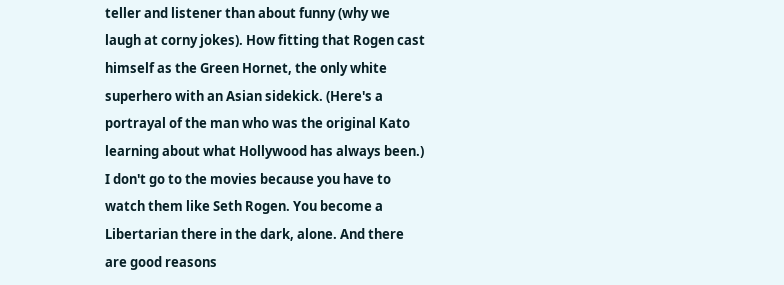teller and listener than about funny (why we laugh at corny jokes). How fitting that Rogen cast himself as the Green Hornet, the only white superhero with an Asian sidekick. (Here's a portrayal of the man who was the original Kato learning about what Hollywood has always been.) I don't go to the movies because you have to watch them like Seth Rogen. You become a Libertarian there in the dark, alone. And there are good reasons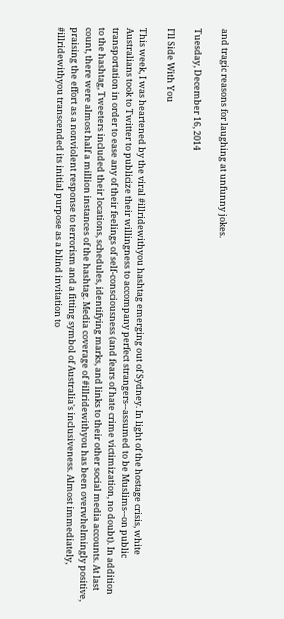and tragic reasons for laughing at unfunny jokes.

Tuesday, December 16, 2014

I'll Side With You

This week, I was heartened by the viral #illridewithyou hashtag emerging out of Sydney. In light of the hostage crisis, white Australians took to Twitter to publicize their willingness to accompany perfect strangers--assumed to be Muslims--on public transportation in order to ease any of their feelings of self-consciousness (and fears of hate crime victimization, no doubt). In addition to the hashtag, Tweeters included their locations, schedules, identifying marks, and links to their other social media accounts. At last count, there were almost half a million instances of the hashtag. Media coverage of #illridewithyou has been overwhelmingly positive, praising the effort as a nonviolent response to terrorism and a fitting symbol of Australia's inclusiveness. Almost immediately, #illridewithyou transcended its initial purpose as a blind invitation to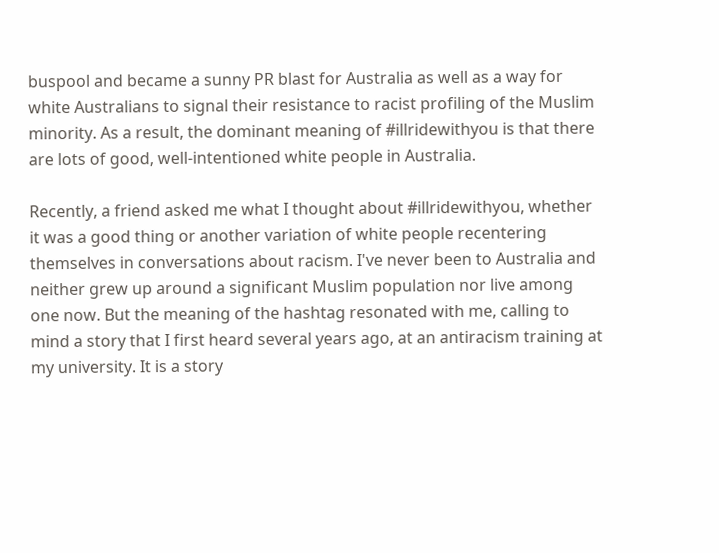buspool and became a sunny PR blast for Australia as well as a way for white Australians to signal their resistance to racist profiling of the Muslim minority. As a result, the dominant meaning of #illridewithyou is that there are lots of good, well-intentioned white people in Australia.

Recently, a friend asked me what I thought about #illridewithyou, whether it was a good thing or another variation of white people recentering themselves in conversations about racism. I've never been to Australia and neither grew up around a significant Muslim population nor live among one now. But the meaning of the hashtag resonated with me, calling to mind a story that I first heard several years ago, at an antiracism training at my university. It is a story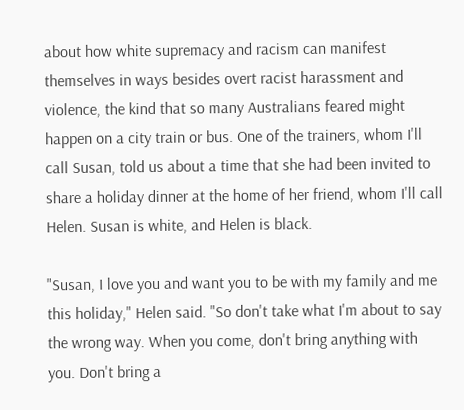about how white supremacy and racism can manifest themselves in ways besides overt racist harassment and violence, the kind that so many Australians feared might happen on a city train or bus. One of the trainers, whom I'll call Susan, told us about a time that she had been invited to share a holiday dinner at the home of her friend, whom I'll call Helen. Susan is white, and Helen is black.

"Susan, I love you and want you to be with my family and me this holiday," Helen said. "So don't take what I'm about to say the wrong way. When you come, don't bring anything with you. Don't bring a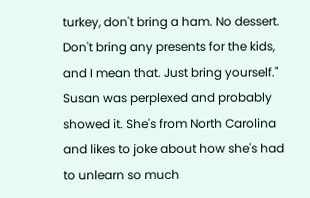turkey, don't bring a ham. No dessert. Don't bring any presents for the kids, and I mean that. Just bring yourself."
Susan was perplexed and probably showed it. She's from North Carolina and likes to joke about how she's had to unlearn so much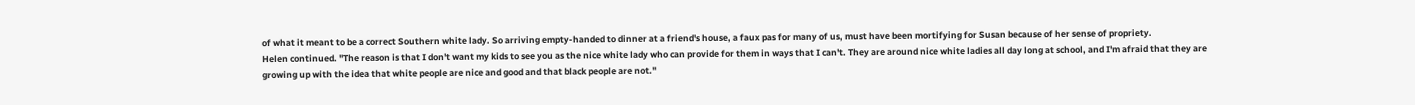of what it meant to be a correct Southern white lady. So arriving empty-handed to dinner at a friend's house, a faux pas for many of us, must have been mortifying for Susan because of her sense of propriety.
Helen continued. "The reason is that I don't want my kids to see you as the nice white lady who can provide for them in ways that I can't. They are around nice white ladies all day long at school, and I'm afraid that they are growing up with the idea that white people are nice and good and that black people are not."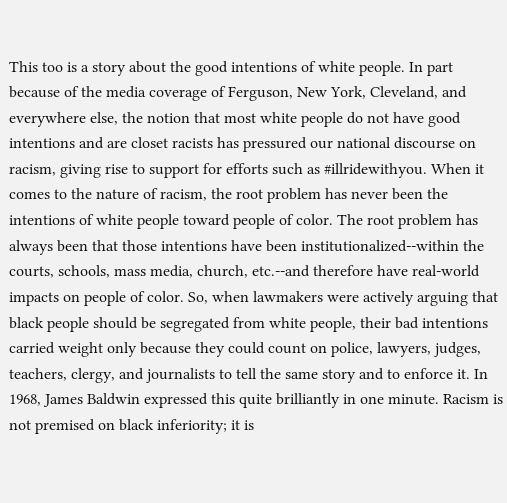This too is a story about the good intentions of white people. In part because of the media coverage of Ferguson, New York, Cleveland, and everywhere else, the notion that most white people do not have good intentions and are closet racists has pressured our national discourse on racism, giving rise to support for efforts such as #illridewithyou. When it comes to the nature of racism, the root problem has never been the intentions of white people toward people of color. The root problem has always been that those intentions have been institutionalized--within the courts, schools, mass media, church, etc.--and therefore have real-world impacts on people of color. So, when lawmakers were actively arguing that black people should be segregated from white people, their bad intentions carried weight only because they could count on police, lawyers, judges, teachers, clergy, and journalists to tell the same story and to enforce it. In 1968, James Baldwin expressed this quite brilliantly in one minute. Racism is not premised on black inferiority; it is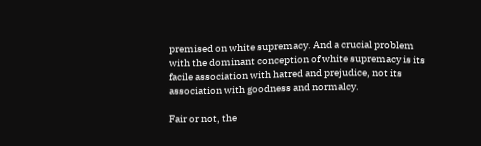premised on white supremacy. And a crucial problem with the dominant conception of white supremacy is its facile association with hatred and prejudice, not its association with goodness and normalcy.

Fair or not, the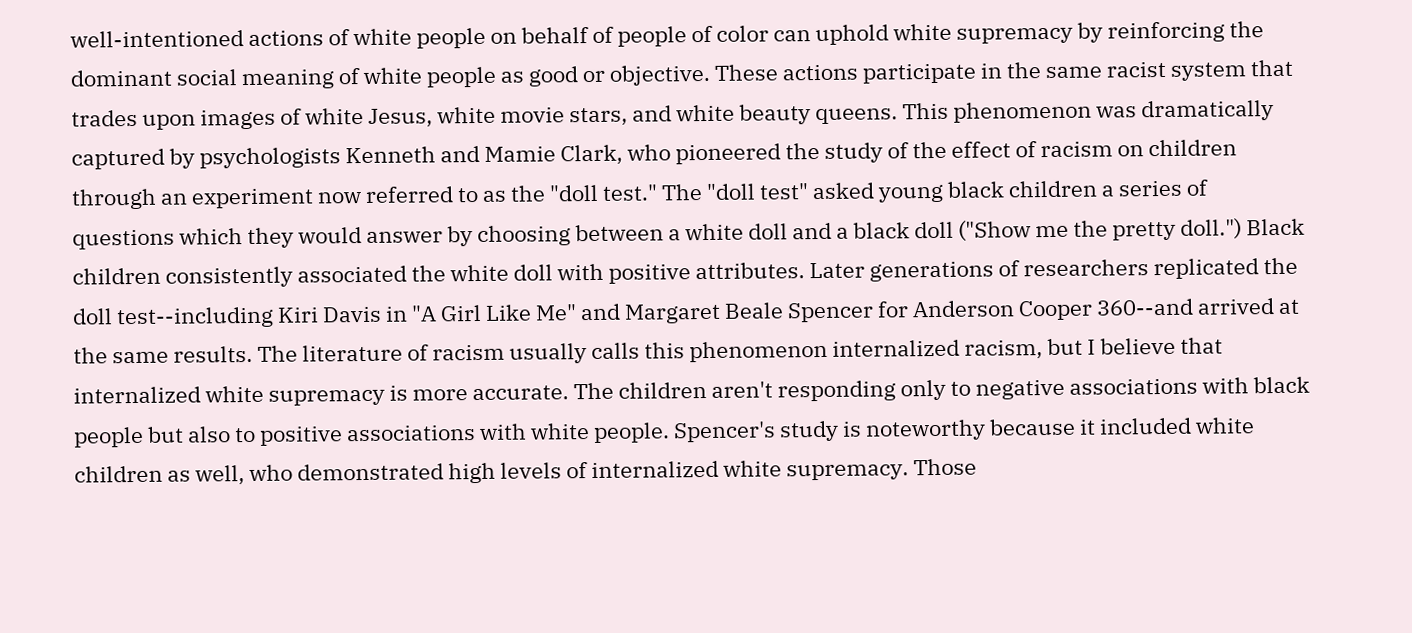well-intentioned actions of white people on behalf of people of color can uphold white supremacy by reinforcing the dominant social meaning of white people as good or objective. These actions participate in the same racist system that trades upon images of white Jesus, white movie stars, and white beauty queens. This phenomenon was dramatically captured by psychologists Kenneth and Mamie Clark, who pioneered the study of the effect of racism on children through an experiment now referred to as the "doll test." The "doll test" asked young black children a series of questions which they would answer by choosing between a white doll and a black doll ("Show me the pretty doll.") Black children consistently associated the white doll with positive attributes. Later generations of researchers replicated the doll test--including Kiri Davis in "A Girl Like Me" and Margaret Beale Spencer for Anderson Cooper 360--and arrived at the same results. The literature of racism usually calls this phenomenon internalized racism, but I believe that internalized white supremacy is more accurate. The children aren't responding only to negative associations with black people but also to positive associations with white people. Spencer's study is noteworthy because it included white children as well, who demonstrated high levels of internalized white supremacy. Those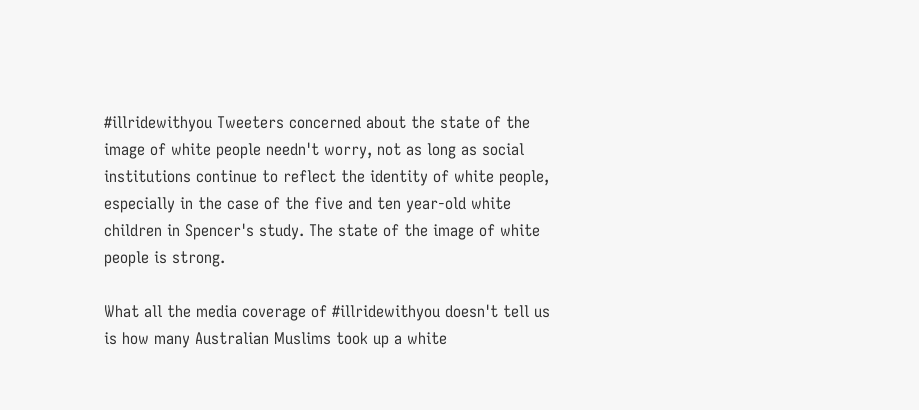#illridewithyou Tweeters concerned about the state of the image of white people needn't worry, not as long as social institutions continue to reflect the identity of white people, especially in the case of the five and ten year-old white children in Spencer's study. The state of the image of white people is strong.

What all the media coverage of #illridewithyou doesn't tell us is how many Australian Muslims took up a white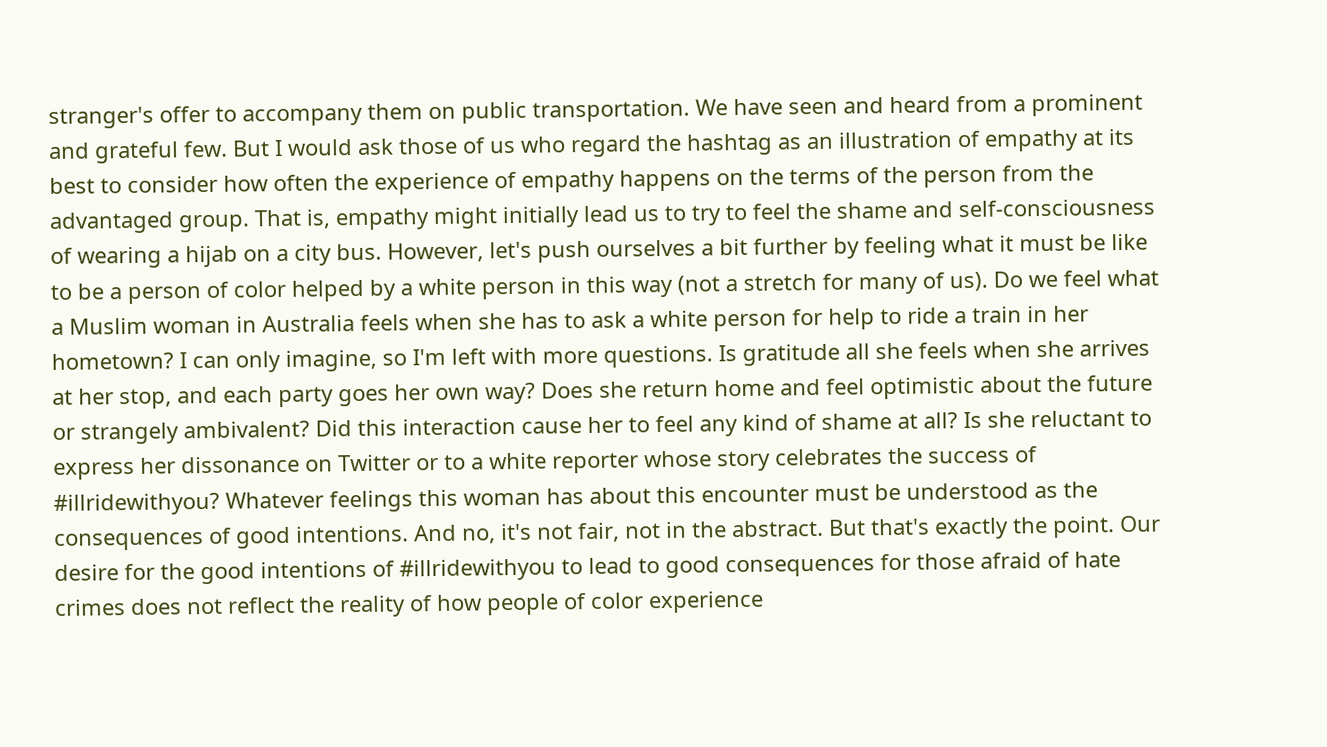stranger's offer to accompany them on public transportation. We have seen and heard from a prominent and grateful few. But I would ask those of us who regard the hashtag as an illustration of empathy at its best to consider how often the experience of empathy happens on the terms of the person from the advantaged group. That is, empathy might initially lead us to try to feel the shame and self-consciousness of wearing a hijab on a city bus. However, let's push ourselves a bit further by feeling what it must be like to be a person of color helped by a white person in this way (not a stretch for many of us). Do we feel what a Muslim woman in Australia feels when she has to ask a white person for help to ride a train in her hometown? I can only imagine, so I'm left with more questions. Is gratitude all she feels when she arrives at her stop, and each party goes her own way? Does she return home and feel optimistic about the future or strangely ambivalent? Did this interaction cause her to feel any kind of shame at all? Is she reluctant to express her dissonance on Twitter or to a white reporter whose story celebrates the success of #illridewithyou? Whatever feelings this woman has about this encounter must be understood as the consequences of good intentions. And no, it's not fair, not in the abstract. But that's exactly the point. Our desire for the good intentions of #illridewithyou to lead to good consequences for those afraid of hate crimes does not reflect the reality of how people of color experience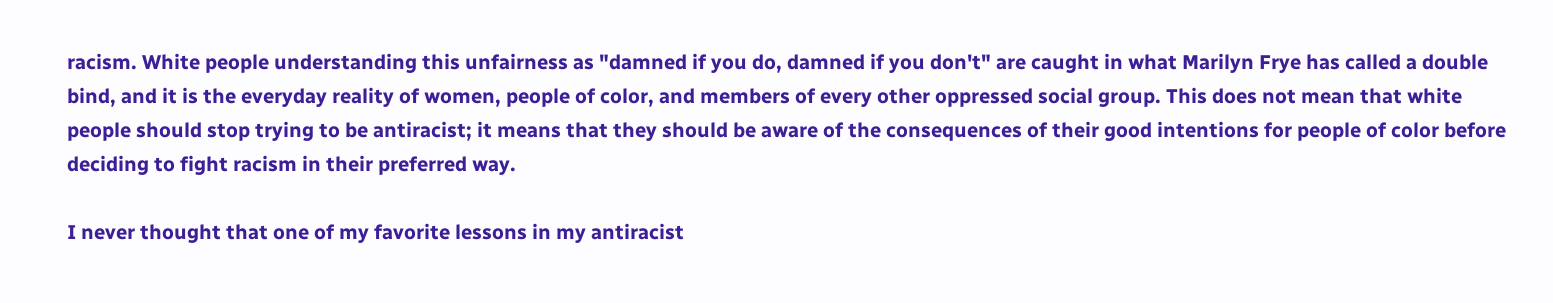racism. White people understanding this unfairness as "damned if you do, damned if you don't" are caught in what Marilyn Frye has called a double bind, and it is the everyday reality of women, people of color, and members of every other oppressed social group. This does not mean that white people should stop trying to be antiracist; it means that they should be aware of the consequences of their good intentions for people of color before deciding to fight racism in their preferred way.

I never thought that one of my favorite lessons in my antiracist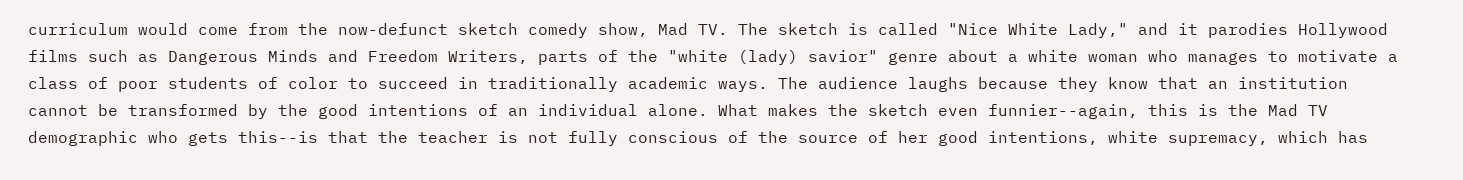curriculum would come from the now-defunct sketch comedy show, Mad TV. The sketch is called "Nice White Lady," and it parodies Hollywood films such as Dangerous Minds and Freedom Writers, parts of the "white (lady) savior" genre about a white woman who manages to motivate a class of poor students of color to succeed in traditionally academic ways. The audience laughs because they know that an institution cannot be transformed by the good intentions of an individual alone. What makes the sketch even funnier--again, this is the Mad TV demographic who gets this--is that the teacher is not fully conscious of the source of her good intentions, white supremacy, which has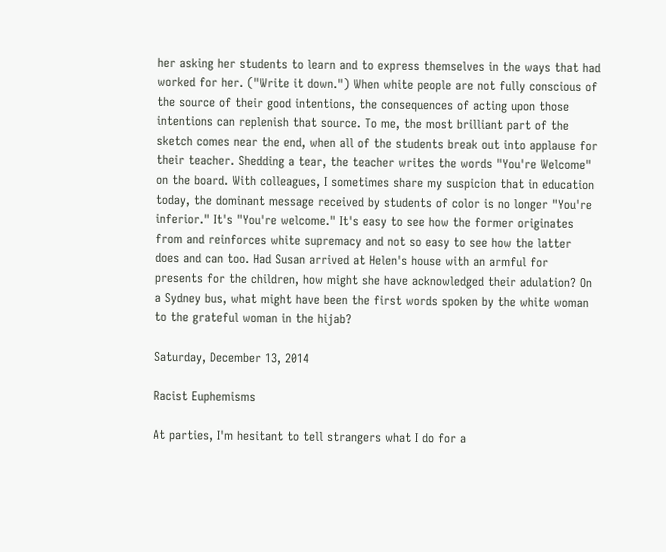her asking her students to learn and to express themselves in the ways that had worked for her. ("Write it down.") When white people are not fully conscious of the source of their good intentions, the consequences of acting upon those intentions can replenish that source. To me, the most brilliant part of the sketch comes near the end, when all of the students break out into applause for their teacher. Shedding a tear, the teacher writes the words "You're Welcome" on the board. With colleagues, I sometimes share my suspicion that in education today, the dominant message received by students of color is no longer "You're inferior." It's "You're welcome." It's easy to see how the former originates from and reinforces white supremacy and not so easy to see how the latter does and can too. Had Susan arrived at Helen's house with an armful for presents for the children, how might she have acknowledged their adulation? On a Sydney bus, what might have been the first words spoken by the white woman to the grateful woman in the hijab?

Saturday, December 13, 2014

Racist Euphemisms

At parties, I'm hesitant to tell strangers what I do for a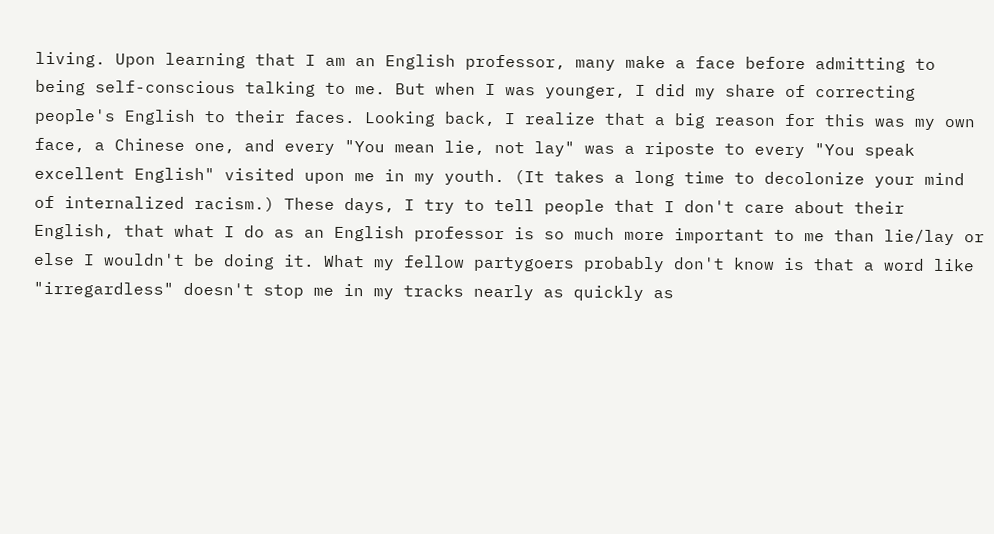living. Upon learning that I am an English professor, many make a face before admitting to being self-conscious talking to me. But when I was younger, I did my share of correcting people's English to their faces. Looking back, I realize that a big reason for this was my own face, a Chinese one, and every "You mean lie, not lay" was a riposte to every "You speak excellent English" visited upon me in my youth. (It takes a long time to decolonize your mind of internalized racism.) These days, I try to tell people that I don't care about their English, that what I do as an English professor is so much more important to me than lie/lay or else I wouldn't be doing it. What my fellow partygoers probably don't know is that a word like "irregardless" doesn't stop me in my tracks nearly as quickly as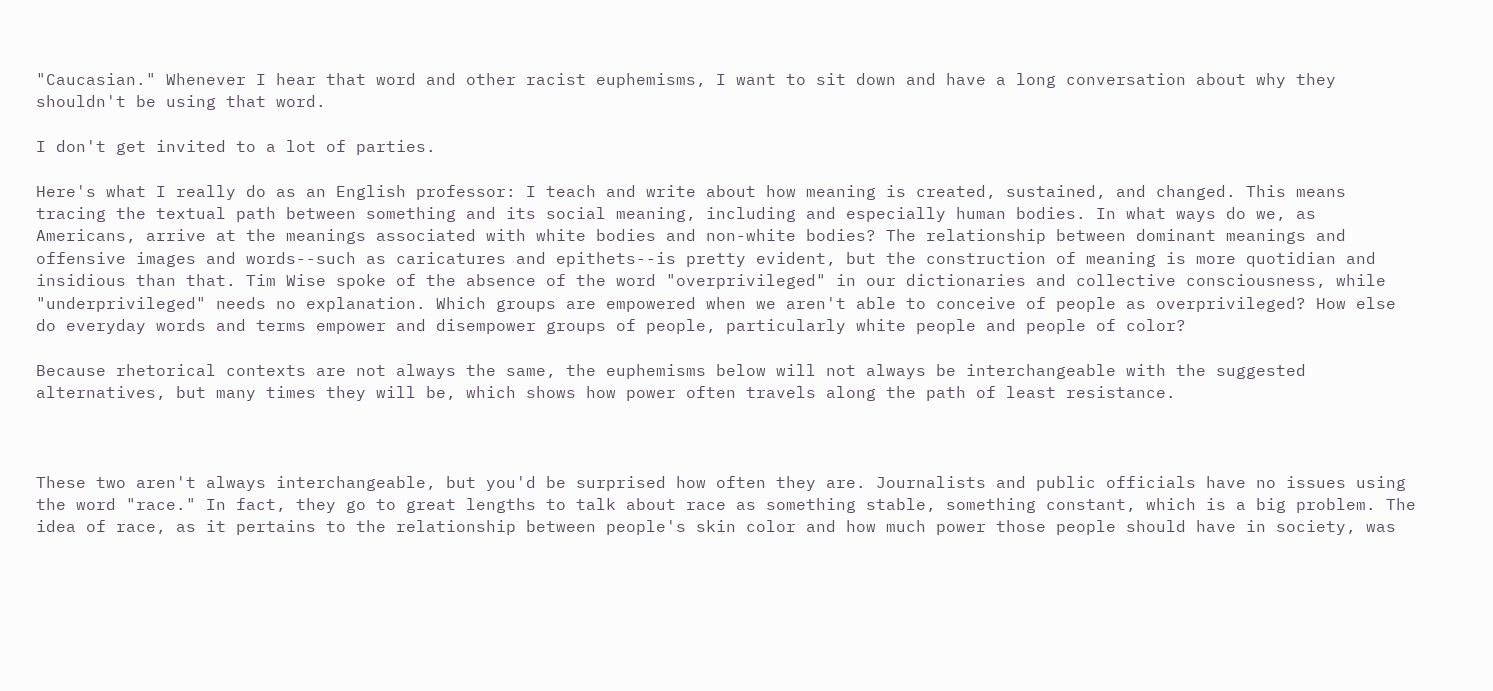"Caucasian." Whenever I hear that word and other racist euphemisms, I want to sit down and have a long conversation about why they shouldn't be using that word.

I don't get invited to a lot of parties.

Here's what I really do as an English professor: I teach and write about how meaning is created, sustained, and changed. This means tracing the textual path between something and its social meaning, including and especially human bodies. In what ways do we, as Americans, arrive at the meanings associated with white bodies and non-white bodies? The relationship between dominant meanings and offensive images and words--such as caricatures and epithets--is pretty evident, but the construction of meaning is more quotidian and insidious than that. Tim Wise spoke of the absence of the word "overprivileged" in our dictionaries and collective consciousness, while "underprivileged" needs no explanation. Which groups are empowered when we aren't able to conceive of people as overprivileged? How else do everyday words and terms empower and disempower groups of people, particularly white people and people of color?

Because rhetorical contexts are not always the same, the euphemisms below will not always be interchangeable with the suggested alternatives, but many times they will be, which shows how power often travels along the path of least resistance.



These two aren't always interchangeable, but you'd be surprised how often they are. Journalists and public officials have no issues using the word "race." In fact, they go to great lengths to talk about race as something stable, something constant, which is a big problem. The idea of race, as it pertains to the relationship between people's skin color and how much power those people should have in society, was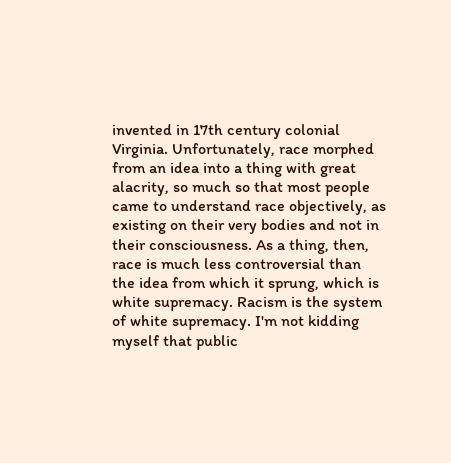invented in 17th century colonial Virginia. Unfortunately, race morphed from an idea into a thing with great alacrity, so much so that most people came to understand race objectively, as existing on their very bodies and not in their consciousness. As a thing, then, race is much less controversial than the idea from which it sprung, which is white supremacy. Racism is the system of white supremacy. I'm not kidding myself that public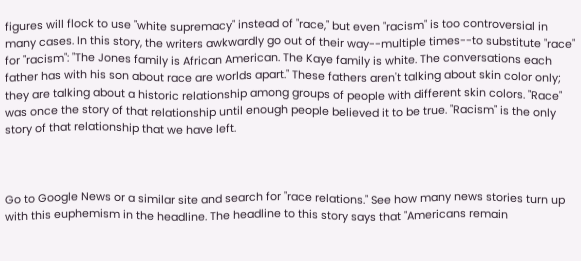figures will flock to use "white supremacy" instead of "race," but even "racism" is too controversial in many cases. In this story, the writers awkwardly go out of their way--multiple times--to substitute "race" for "racism": "The Jones family is African American. The Kaye family is white. The conversations each father has with his son about race are worlds apart." These fathers aren't talking about skin color only; they are talking about a historic relationship among groups of people with different skin colors. "Race" was once the story of that relationship until enough people believed it to be true. "Racism" is the only story of that relationship that we have left.



Go to Google News or a similar site and search for "race relations." See how many news stories turn up with this euphemism in the headline. The headline to this story says that "Americans remain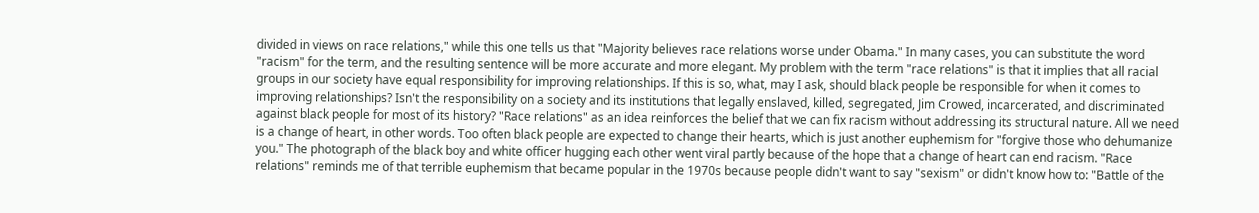divided in views on race relations," while this one tells us that "Majority believes race relations worse under Obama." In many cases, you can substitute the word "racism" for the term, and the resulting sentence will be more accurate and more elegant. My problem with the term "race relations" is that it implies that all racial groups in our society have equal responsibility for improving relationships. If this is so, what, may I ask, should black people be responsible for when it comes to improving relationships? Isn't the responsibility on a society and its institutions that legally enslaved, killed, segregated, Jim Crowed, incarcerated, and discriminated against black people for most of its history? "Race relations" as an idea reinforces the belief that we can fix racism without addressing its structural nature. All we need is a change of heart, in other words. Too often black people are expected to change their hearts, which is just another euphemism for "forgive those who dehumanize you." The photograph of the black boy and white officer hugging each other went viral partly because of the hope that a change of heart can end racism. "Race relations" reminds me of that terrible euphemism that became popular in the 1970s because people didn't want to say "sexism" or didn't know how to: "Battle of the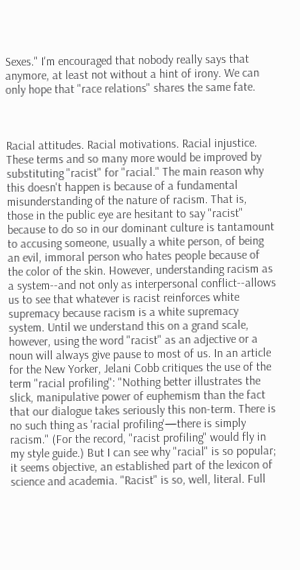Sexes." I'm encouraged that nobody really says that anymore, at least not without a hint of irony. We can only hope that "race relations" shares the same fate.



Racial attitudes. Racial motivations. Racial injustice. These terms and so many more would be improved by substituting "racist" for "racial." The main reason why this doesn't happen is because of a fundamental misunderstanding of the nature of racism. That is, those in the public eye are hesitant to say "racist" because to do so in our dominant culture is tantamount to accusing someone, usually a white person, of being an evil, immoral person who hates people because of the color of the skin. However, understanding racism as a system--and not only as interpersonal conflict--allows us to see that whatever is racist reinforces white supremacy because racism is a white supremacy system. Until we understand this on a grand scale, however, using the word "racist" as an adjective or a noun will always give pause to most of us. In an article for the New Yorker, Jelani Cobb critiques the use of the term "racial profiling": "Nothing better illustrates the slick, manipulative power of euphemism than the fact that our dialogue takes seriously this non-term. There is no such thing as 'racial profiling'—there is simply racism." (For the record, "racist profiling" would fly in my style guide.) But I can see why "racial" is so popular; it seems objective, an established part of the lexicon of science and academia. "Racist" is so, well, literal. Full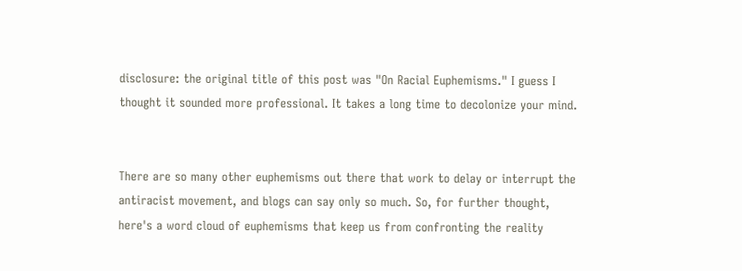disclosure: the original title of this post was "On Racial Euphemisms." I guess I thought it sounded more professional. It takes a long time to decolonize your mind.


There are so many other euphemisms out there that work to delay or interrupt the antiracist movement, and blogs can say only so much. So, for further thought, here's a word cloud of euphemisms that keep us from confronting the reality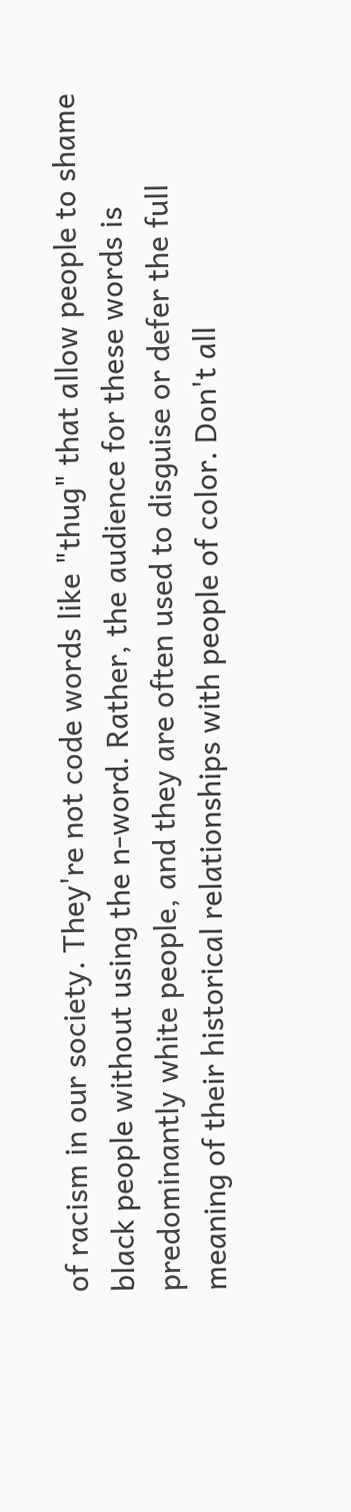of racism in our society. They're not code words like "thug" that allow people to shame black people without using the n-word. Rather, the audience for these words is predominantly white people, and they are often used to disguise or defer the full meaning of their historical relationships with people of color. Don't all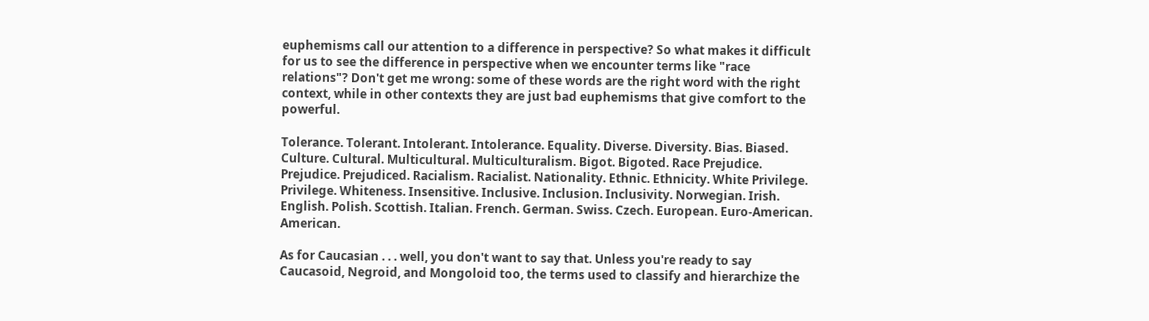euphemisms call our attention to a difference in perspective? So what makes it difficult for us to see the difference in perspective when we encounter terms like "race relations"? Don't get me wrong: some of these words are the right word with the right context, while in other contexts they are just bad euphemisms that give comfort to the powerful.

Tolerance. Tolerant. Intolerant. Intolerance. Equality. Diverse. Diversity. Bias. Biased. Culture. Cultural. Multicultural. Multiculturalism. Bigot. Bigoted. Race Prejudice. Prejudice. Prejudiced. Racialism. Racialist. Nationality. Ethnic. Ethnicity. White Privilege. Privilege. Whiteness. Insensitive. Inclusive. Inclusion. Inclusivity. Norwegian. Irish. English. Polish. Scottish. Italian. French. German. Swiss. Czech. European. Euro-American. American.

As for Caucasian . . . well, you don't want to say that. Unless you're ready to say Caucasoid, Negroid, and Mongoloid too, the terms used to classify and hierarchize the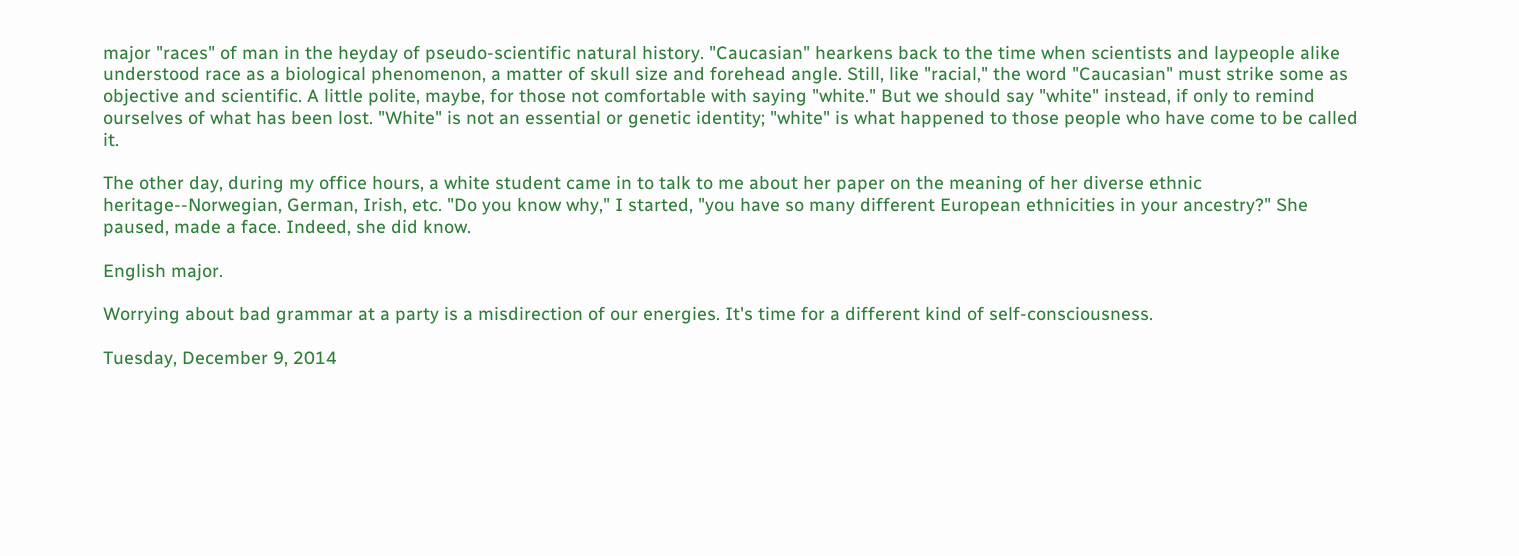major "races" of man in the heyday of pseudo-scientific natural history. "Caucasian" hearkens back to the time when scientists and laypeople alike understood race as a biological phenomenon, a matter of skull size and forehead angle. Still, like "racial," the word "Caucasian" must strike some as objective and scientific. A little polite, maybe, for those not comfortable with saying "white." But we should say "white" instead, if only to remind ourselves of what has been lost. "White" is not an essential or genetic identity; "white" is what happened to those people who have come to be called it.

The other day, during my office hours, a white student came in to talk to me about her paper on the meaning of her diverse ethnic heritage--Norwegian, German, Irish, etc. "Do you know why," I started, "you have so many different European ethnicities in your ancestry?" She paused, made a face. Indeed, she did know.

English major.

Worrying about bad grammar at a party is a misdirection of our energies. It's time for a different kind of self-consciousness.

Tuesday, December 9, 2014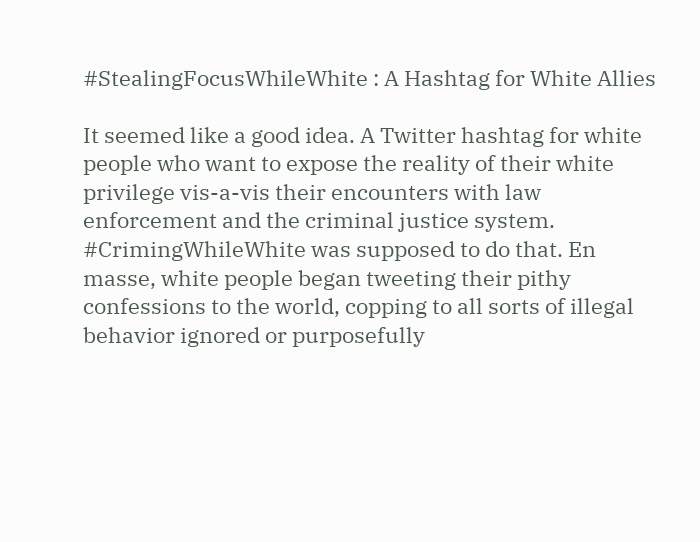#StealingFocusWhileWhite : A Hashtag for White Allies

It seemed like a good idea. A Twitter hashtag for white people who want to expose the reality of their white privilege vis-a-vis their encounters with law enforcement and the criminal justice system. #CrimingWhileWhite was supposed to do that. En masse, white people began tweeting their pithy confessions to the world, copping to all sorts of illegal behavior ignored or purposefully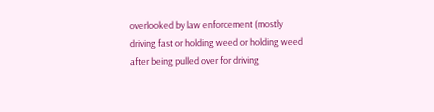overlooked by law enforcement (mostly driving fast or holding weed or holding weed after being pulled over for driving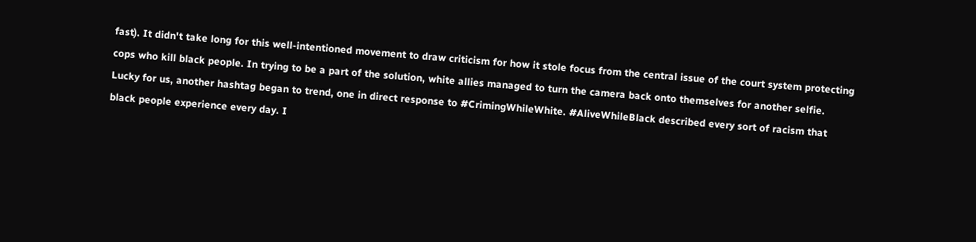fast). It didn't take long for this well-intentioned movement to draw criticism for how it stole focus from the central issue of the court system protecting cops who kill black people. In trying to be a part of the solution, white allies managed to turn the camera back onto themselves for another selfie. Lucky for us, another hashtag began to trend, one in direct response to #CrimingWhileWhite. #AliveWhileBlack described every sort of racism that black people experience every day. I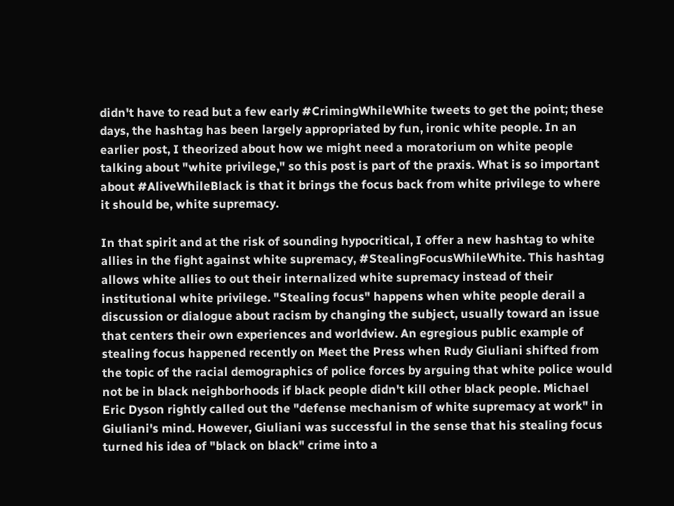didn't have to read but a few early #CrimingWhileWhite tweets to get the point; these days, the hashtag has been largely appropriated by fun, ironic white people. In an earlier post, I theorized about how we might need a moratorium on white people talking about "white privilege," so this post is part of the praxis. What is so important about #AliveWhileBlack is that it brings the focus back from white privilege to where it should be, white supremacy.

In that spirit and at the risk of sounding hypocritical, I offer a new hashtag to white allies in the fight against white supremacy, #StealingFocusWhileWhite. This hashtag allows white allies to out their internalized white supremacy instead of their institutional white privilege. "Stealing focus" happens when white people derail a discussion or dialogue about racism by changing the subject, usually toward an issue that centers their own experiences and worldview. An egregious public example of stealing focus happened recently on Meet the Press when Rudy Giuliani shifted from the topic of the racial demographics of police forces by arguing that white police would not be in black neighborhoods if black people didn't kill other black people. Michael Eric Dyson rightly called out the "defense mechanism of white supremacy at work" in Giuliani's mind. However, Giuliani was successful in the sense that his stealing focus turned his idea of "black on black" crime into a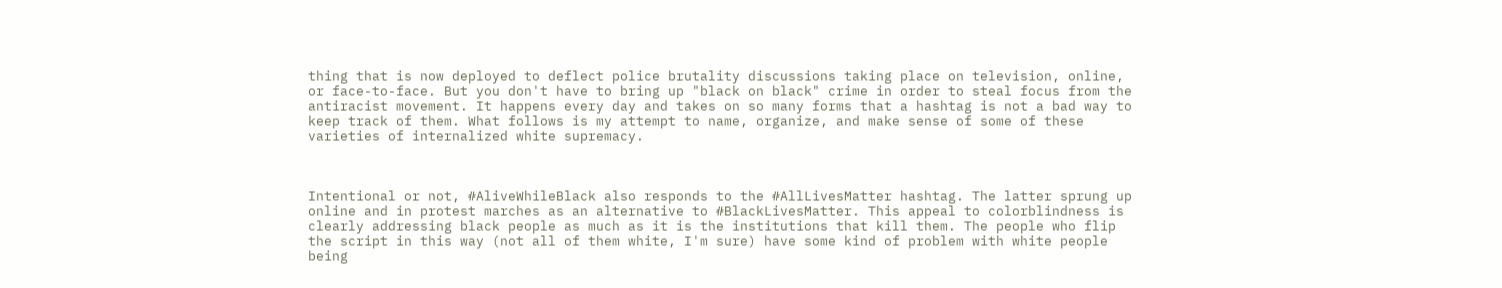thing that is now deployed to deflect police brutality discussions taking place on television, online, or face-to-face. But you don't have to bring up "black on black" crime in order to steal focus from the antiracist movement. It happens every day and takes on so many forms that a hashtag is not a bad way to keep track of them. What follows is my attempt to name, organize, and make sense of some of these varieties of internalized white supremacy.



Intentional or not, #AliveWhileBlack also responds to the #AllLivesMatter hashtag. The latter sprung up online and in protest marches as an alternative to #BlackLivesMatter. This appeal to colorblindness is clearly addressing black people as much as it is the institutions that kill them. The people who flip the script in this way (not all of them white, I'm sure) have some kind of problem with white people being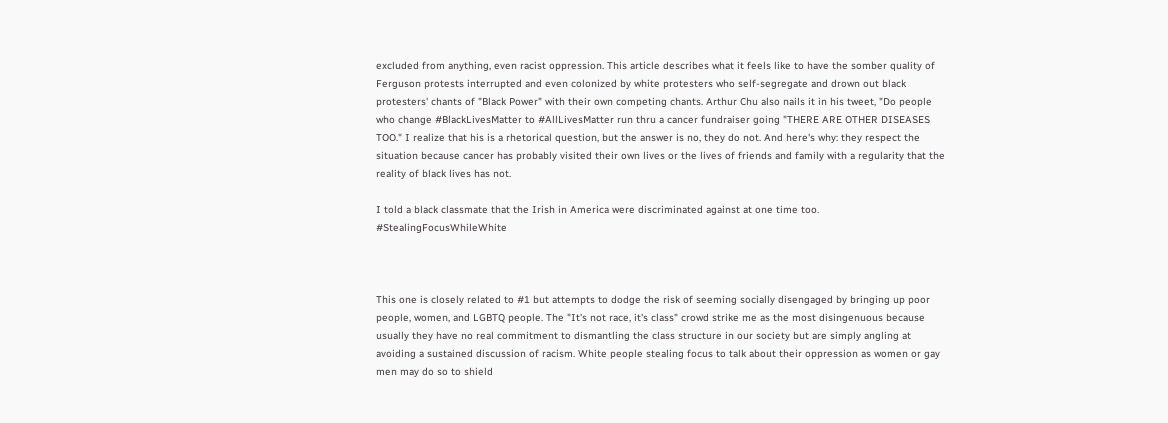excluded from anything, even racist oppression. This article describes what it feels like to have the somber quality of Ferguson protests interrupted and even colonized by white protesters who self-segregate and drown out black protesters' chants of "Black Power" with their own competing chants. Arthur Chu also nails it in his tweet, "Do people who change #BlackLivesMatter to #AllLivesMatter run thru a cancer fundraiser going "THERE ARE OTHER DISEASES TOO." I realize that his is a rhetorical question, but the answer is no, they do not. And here's why: they respect the situation because cancer has probably visited their own lives or the lives of friends and family with a regularity that the reality of black lives has not.

I told a black classmate that the Irish in America were discriminated against at one time too. #StealingFocusWhileWhite



This one is closely related to #1 but attempts to dodge the risk of seeming socially disengaged by bringing up poor people, women, and LGBTQ people. The "It's not race, it's class" crowd strike me as the most disingenuous because usually they have no real commitment to dismantling the class structure in our society but are simply angling at avoiding a sustained discussion of racism. White people stealing focus to talk about their oppression as women or gay men may do so to shield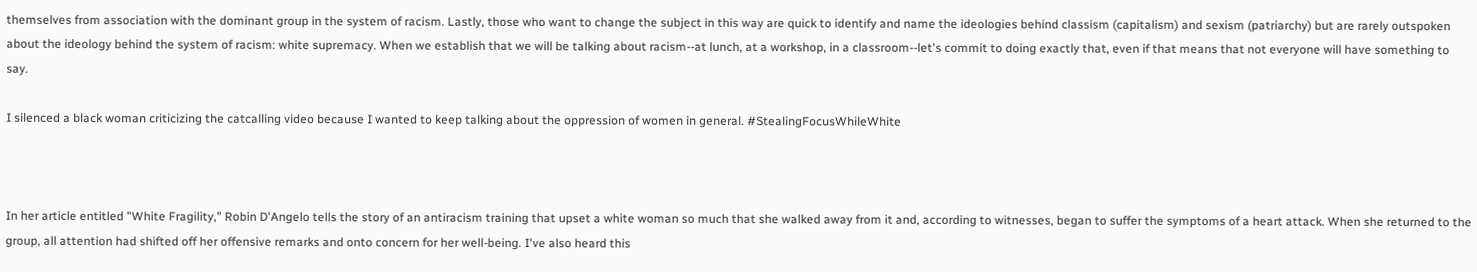themselves from association with the dominant group in the system of racism. Lastly, those who want to change the subject in this way are quick to identify and name the ideologies behind classism (capitalism) and sexism (patriarchy) but are rarely outspoken about the ideology behind the system of racism: white supremacy. When we establish that we will be talking about racism--at lunch, at a workshop, in a classroom--let's commit to doing exactly that, even if that means that not everyone will have something to say.

I silenced a black woman criticizing the catcalling video because I wanted to keep talking about the oppression of women in general. #StealingFocusWhileWhite



In her article entitled "White Fragility," Robin D'Angelo tells the story of an antiracism training that upset a white woman so much that she walked away from it and, according to witnesses, began to suffer the symptoms of a heart attack. When she returned to the group, all attention had shifted off her offensive remarks and onto concern for her well-being. I've also heard this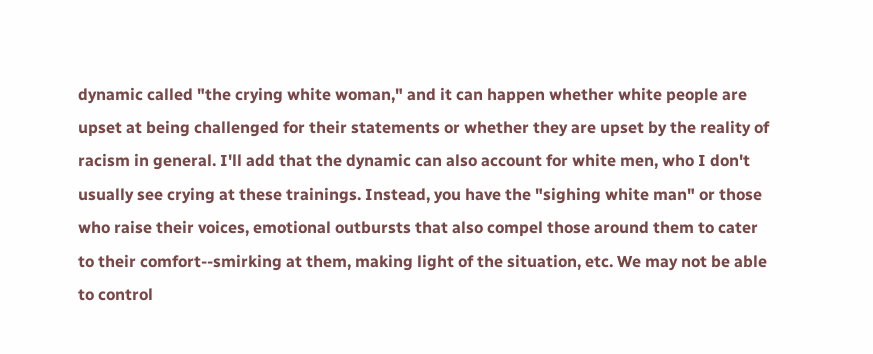dynamic called "the crying white woman," and it can happen whether white people are upset at being challenged for their statements or whether they are upset by the reality of racism in general. I'll add that the dynamic can also account for white men, who I don't usually see crying at these trainings. Instead, you have the "sighing white man" or those who raise their voices, emotional outbursts that also compel those around them to cater to their comfort--smirking at them, making light of the situation, etc. We may not be able to control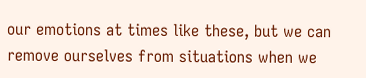our emotions at times like these, but we can remove ourselves from situations when we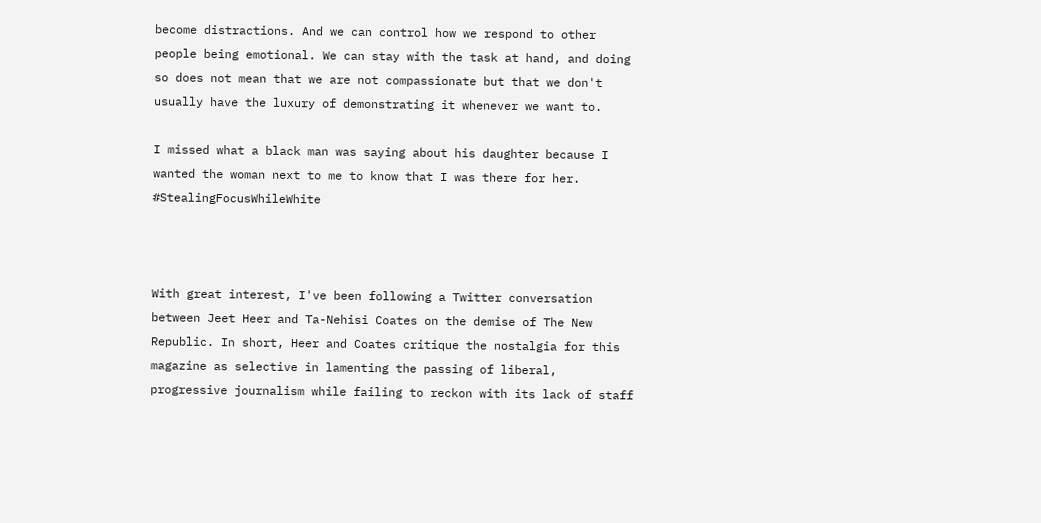become distractions. And we can control how we respond to other people being emotional. We can stay with the task at hand, and doing so does not mean that we are not compassionate but that we don't usually have the luxury of demonstrating it whenever we want to.

I missed what a black man was saying about his daughter because I wanted the woman next to me to know that I was there for her. #StealingFocusWhileWhite



With great interest, I've been following a Twitter conversation between Jeet Heer and Ta-Nehisi Coates on the demise of The New Republic. In short, Heer and Coates critique the nostalgia for this magazine as selective in lamenting the passing of liberal, progressive journalism while failing to reckon with its lack of staff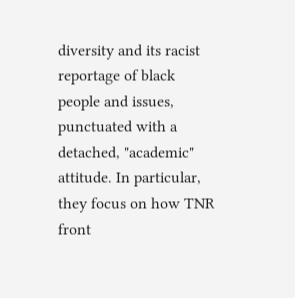diversity and its racist reportage of black people and issues, punctuated with a detached, "academic" attitude. In particular, they focus on how TNR front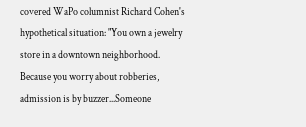covered WaPo columnist Richard Cohen's hypothetical situation: "You own a jewelry store in a downtown neighborhood. Because you worry about robberies, admission is by buzzer...Someone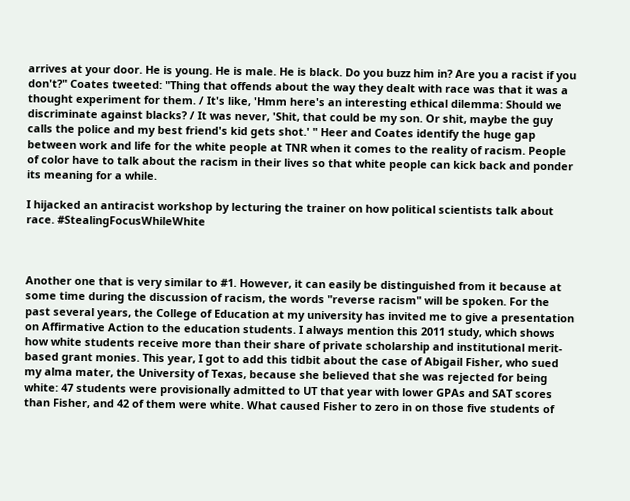arrives at your door. He is young. He is male. He is black. Do you buzz him in? Are you a racist if you don't?" Coates tweeted: "Thing that offends about the way they dealt with race was that it was a thought experiment for them. / It's like, 'Hmm here's an interesting ethical dilemma: Should we discriminate against blacks? / It was never, 'Shit, that could be my son. Or shit, maybe the guy calls the police and my best friend's kid gets shot.' " Heer and Coates identify the huge gap between work and life for the white people at TNR when it comes to the reality of racism. People of color have to talk about the racism in their lives so that white people can kick back and ponder its meaning for a while.

I hijacked an antiracist workshop by lecturing the trainer on how political scientists talk about race. #StealingFocusWhileWhite



Another one that is very similar to #1. However, it can easily be distinguished from it because at some time during the discussion of racism, the words "reverse racism" will be spoken. For the past several years, the College of Education at my university has invited me to give a presentation on Affirmative Action to the education students. I always mention this 2011 study, which shows how white students receive more than their share of private scholarship and institutional merit-based grant monies. This year, I got to add this tidbit about the case of Abigail Fisher, who sued my alma mater, the University of Texas, because she believed that she was rejected for being white: 47 students were provisionally admitted to UT that year with lower GPAs and SAT scores than Fisher, and 42 of them were white. What caused Fisher to zero in on those five students of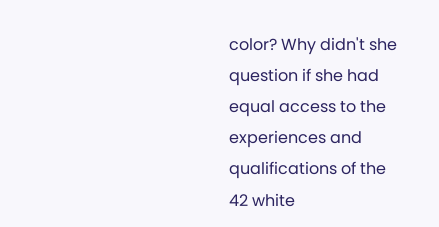color? Why didn't she question if she had equal access to the experiences and qualifications of the 42 white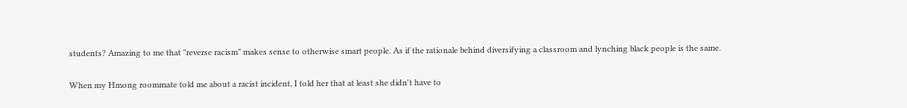students? Amazing to me that "reverse racism" makes sense to otherwise smart people. As if the rationale behind diversifying a classroom and lynching black people is the same.

When my Hmong roommate told me about a racist incident, I told her that at least she didn't have to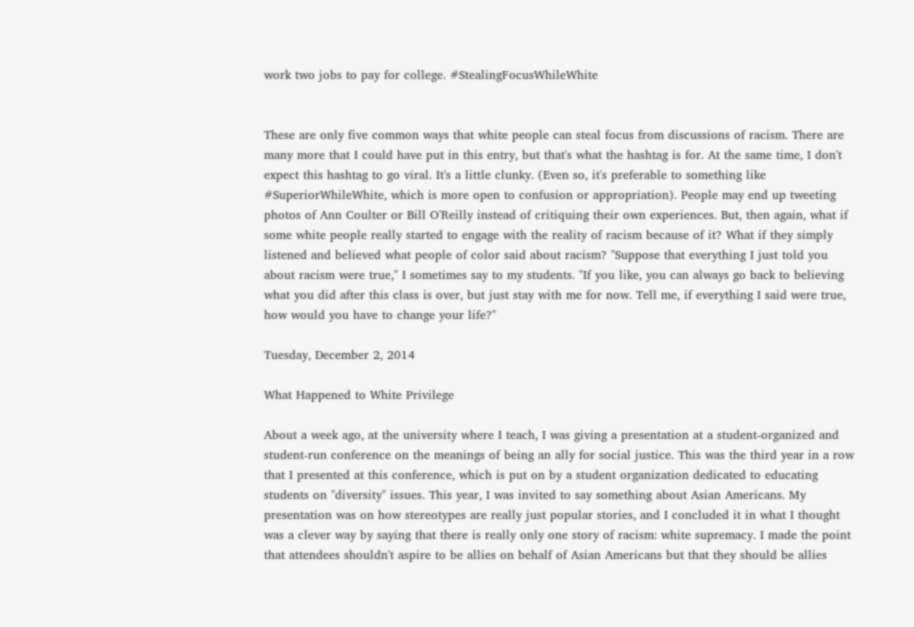work two jobs to pay for college. #StealingFocusWhileWhite


These are only five common ways that white people can steal focus from discussions of racism. There are many more that I could have put in this entry, but that's what the hashtag is for. At the same time, I don't expect this hashtag to go viral. It's a little clunky. (Even so, it's preferable to something like #SuperiorWhileWhite, which is more open to confusion or appropriation). People may end up tweeting photos of Ann Coulter or Bill O'Reilly instead of critiquing their own experiences. But, then again, what if some white people really started to engage with the reality of racism because of it? What if they simply listened and believed what people of color said about racism? "Suppose that everything I just told you about racism were true," I sometimes say to my students. "If you like, you can always go back to believing what you did after this class is over, but just stay with me for now. Tell me, if everything I said were true, how would you have to change your life?"

Tuesday, December 2, 2014

What Happened to White Privilege

About a week ago, at the university where I teach, I was giving a presentation at a student-organized and student-run conference on the meanings of being an ally for social justice. This was the third year in a row that I presented at this conference, which is put on by a student organization dedicated to educating students on "diversity" issues. This year, I was invited to say something about Asian Americans. My presentation was on how stereotypes are really just popular stories, and I concluded it in what I thought was a clever way by saying that there is really only one story of racism: white supremacy. I made the point that attendees shouldn't aspire to be allies on behalf of Asian Americans but that they should be allies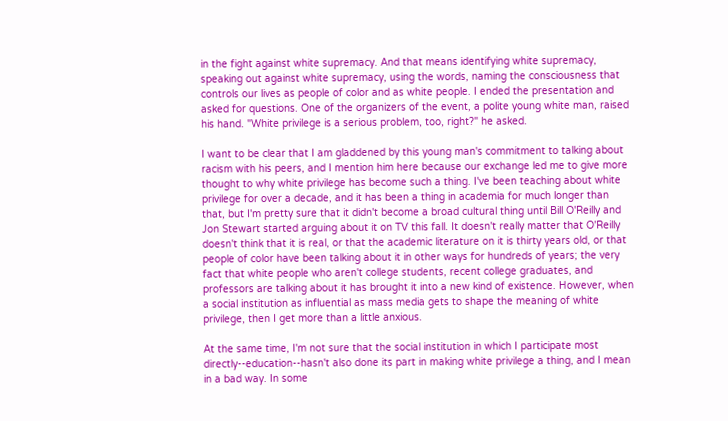in the fight against white supremacy. And that means identifying white supremacy, speaking out against white supremacy, using the words, naming the consciousness that controls our lives as people of color and as white people. I ended the presentation and asked for questions. One of the organizers of the event, a polite young white man, raised his hand. "White privilege is a serious problem, too, right?" he asked.

I want to be clear that I am gladdened by this young man's commitment to talking about racism with his peers, and I mention him here because our exchange led me to give more thought to why white privilege has become such a thing. I've been teaching about white privilege for over a decade, and it has been a thing in academia for much longer than that, but I'm pretty sure that it didn't become a broad cultural thing until Bill O'Reilly and Jon Stewart started arguing about it on TV this fall. It doesn't really matter that O'Reilly doesn't think that it is real, or that the academic literature on it is thirty years old, or that people of color have been talking about it in other ways for hundreds of years; the very fact that white people who aren't college students, recent college graduates, and professors are talking about it has brought it into a new kind of existence. However, when a social institution as influential as mass media gets to shape the meaning of white privilege, then I get more than a little anxious.

At the same time, I'm not sure that the social institution in which I participate most directly--education--hasn't also done its part in making white privilege a thing, and I mean in a bad way. In some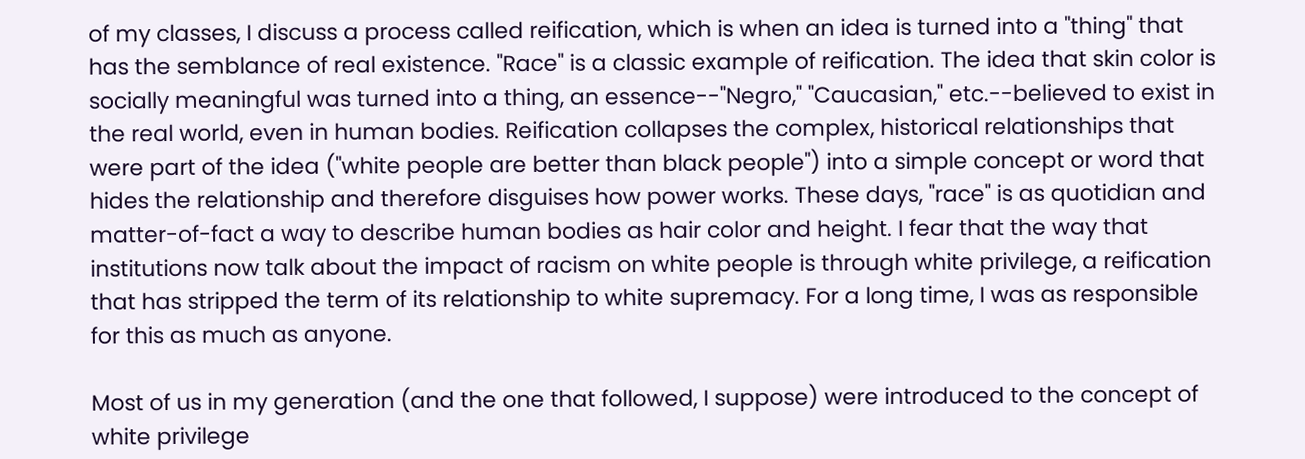of my classes, I discuss a process called reification, which is when an idea is turned into a "thing" that has the semblance of real existence. "Race" is a classic example of reification. The idea that skin color is socially meaningful was turned into a thing, an essence--"Negro," "Caucasian," etc.--believed to exist in the real world, even in human bodies. Reification collapses the complex, historical relationships that were part of the idea ("white people are better than black people") into a simple concept or word that hides the relationship and therefore disguises how power works. These days, "race" is as quotidian and matter-of-fact a way to describe human bodies as hair color and height. I fear that the way that institutions now talk about the impact of racism on white people is through white privilege, a reification that has stripped the term of its relationship to white supremacy. For a long time, I was as responsible for this as much as anyone.

Most of us in my generation (and the one that followed, I suppose) were introduced to the concept of white privilege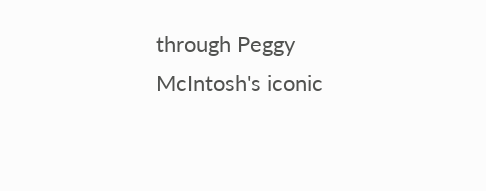through Peggy McIntosh's iconic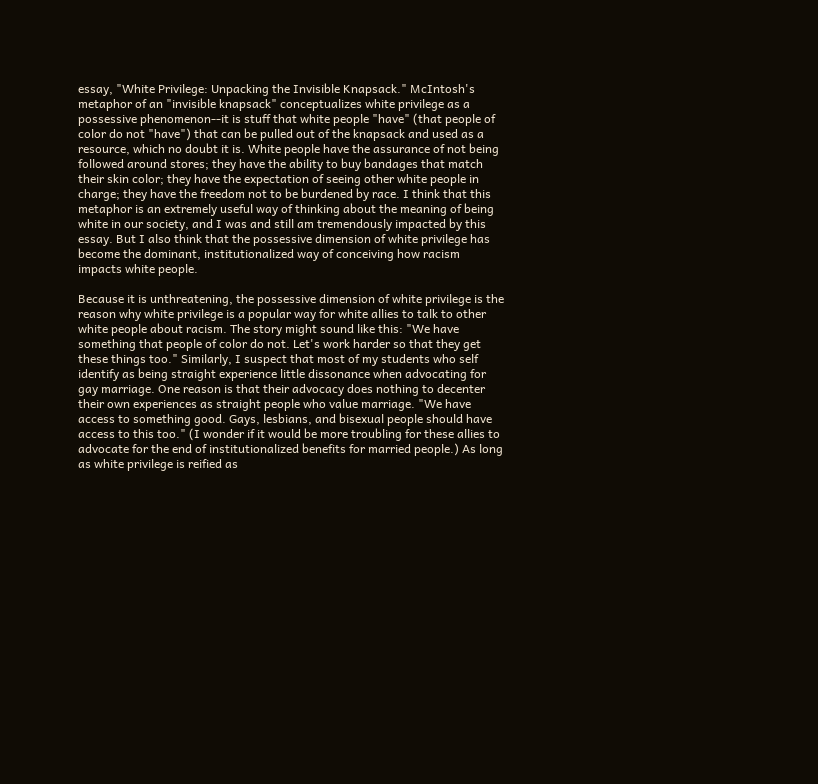essay, "White Privilege: Unpacking the Invisible Knapsack." McIntosh's metaphor of an "invisible knapsack" conceptualizes white privilege as a possessive phenomenon--it is stuff that white people "have" (that people of color do not "have") that can be pulled out of the knapsack and used as a resource, which no doubt it is. White people have the assurance of not being followed around stores; they have the ability to buy bandages that match their skin color; they have the expectation of seeing other white people in charge; they have the freedom not to be burdened by race. I think that this metaphor is an extremely useful way of thinking about the meaning of being white in our society, and I was and still am tremendously impacted by this essay. But I also think that the possessive dimension of white privilege has become the dominant, institutionalized way of conceiving how racism impacts white people.

Because it is unthreatening, the possessive dimension of white privilege is the reason why white privilege is a popular way for white allies to talk to other white people about racism. The story might sound like this: "We have something that people of color do not. Let's work harder so that they get these things too." Similarly, I suspect that most of my students who self identify as being straight experience little dissonance when advocating for gay marriage. One reason is that their advocacy does nothing to decenter their own experiences as straight people who value marriage. "We have access to something good. Gays, lesbians, and bisexual people should have access to this too." (I wonder if it would be more troubling for these allies to advocate for the end of institutionalized benefits for married people.) As long as white privilege is reified as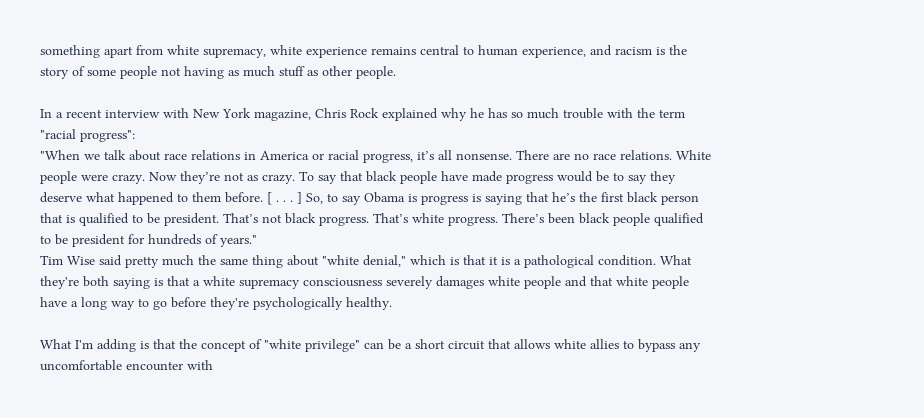something apart from white supremacy, white experience remains central to human experience, and racism is the story of some people not having as much stuff as other people.

In a recent interview with New York magazine, Chris Rock explained why he has so much trouble with the term "racial progress":
"When we talk about race relations in America or racial progress, it’s all nonsense. There are no race relations. White people were crazy. Now they’re not as crazy. To say that black people have made progress would be to say they deserve what happened to them before. [ . . . ] So, to say Obama is progress is saying that he’s the first black person that is qualified to be president. That’s not black progress. That’s white progress. There’s been black people qualified to be president for hundreds of years."
Tim Wise said pretty much the same thing about "white denial," which is that it is a pathological condition. What they're both saying is that a white supremacy consciousness severely damages white people and that white people have a long way to go before they're psychologically healthy.

What I'm adding is that the concept of "white privilege" can be a short circuit that allows white allies to bypass any uncomfortable encounter with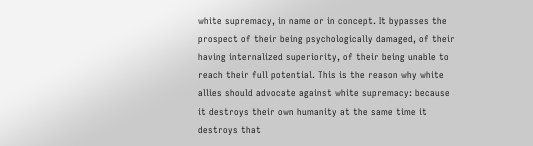white supremacy, in name or in concept. It bypasses the prospect of their being psychologically damaged, of their having internalized superiority, of their being unable to reach their full potential. This is the reason why white allies should advocate against white supremacy: because it destroys their own humanity at the same time it destroys that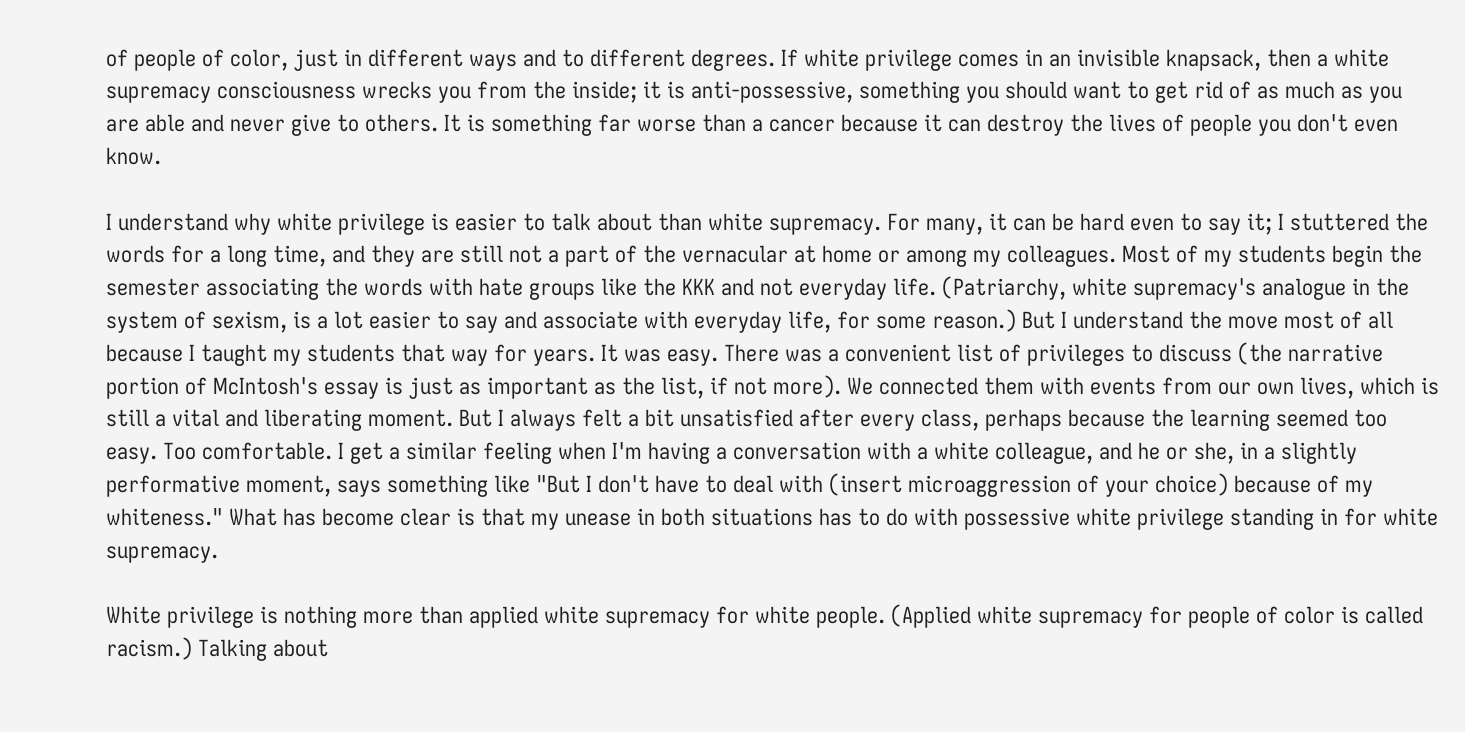of people of color, just in different ways and to different degrees. If white privilege comes in an invisible knapsack, then a white supremacy consciousness wrecks you from the inside; it is anti-possessive, something you should want to get rid of as much as you are able and never give to others. It is something far worse than a cancer because it can destroy the lives of people you don't even know.

I understand why white privilege is easier to talk about than white supremacy. For many, it can be hard even to say it; I stuttered the words for a long time, and they are still not a part of the vernacular at home or among my colleagues. Most of my students begin the semester associating the words with hate groups like the KKK and not everyday life. (Patriarchy, white supremacy's analogue in the system of sexism, is a lot easier to say and associate with everyday life, for some reason.) But I understand the move most of all because I taught my students that way for years. It was easy. There was a convenient list of privileges to discuss (the narrative portion of McIntosh's essay is just as important as the list, if not more). We connected them with events from our own lives, which is still a vital and liberating moment. But I always felt a bit unsatisfied after every class, perhaps because the learning seemed too easy. Too comfortable. I get a similar feeling when I'm having a conversation with a white colleague, and he or she, in a slightly performative moment, says something like "But I don't have to deal with (insert microaggression of your choice) because of my whiteness." What has become clear is that my unease in both situations has to do with possessive white privilege standing in for white supremacy.

White privilege is nothing more than applied white supremacy for white people. (Applied white supremacy for people of color is called racism.) Talking about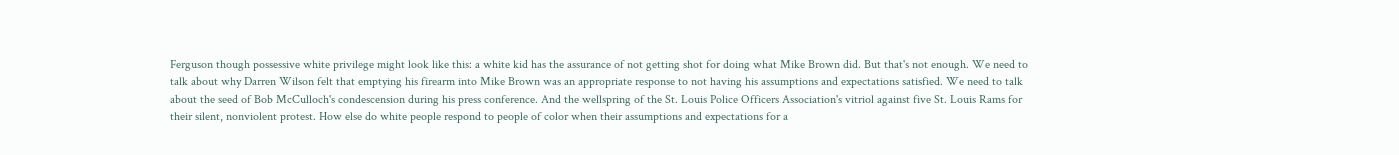Ferguson though possessive white privilege might look like this: a white kid has the assurance of not getting shot for doing what Mike Brown did. But that's not enough. We need to talk about why Darren Wilson felt that emptying his firearm into Mike Brown was an appropriate response to not having his assumptions and expectations satisfied. We need to talk about the seed of Bob McCulloch's condescension during his press conference. And the wellspring of the St. Louis Police Officers Association's vitriol against five St. Louis Rams for their silent, nonviolent protest. How else do white people respond to people of color when their assumptions and expectations for a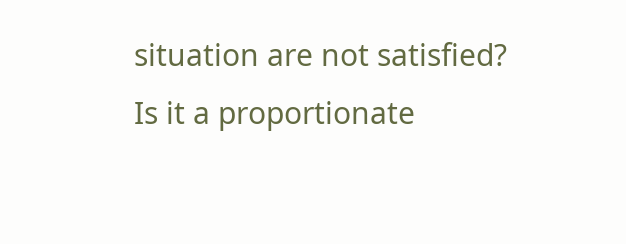situation are not satisfied? Is it a proportionate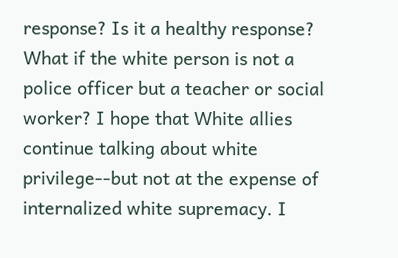response? Is it a healthy response? What if the white person is not a police officer but a teacher or social worker? I hope that White allies continue talking about white privilege--but not at the expense of internalized white supremacy. I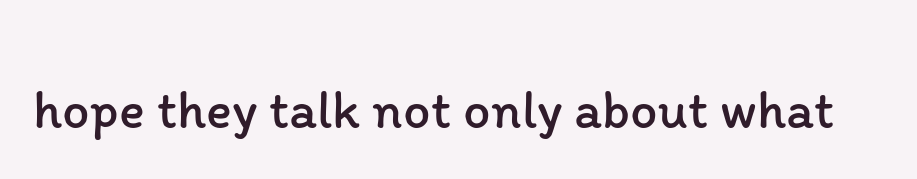hope they talk not only about what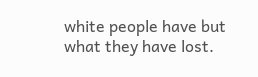white people have but what they have lost.